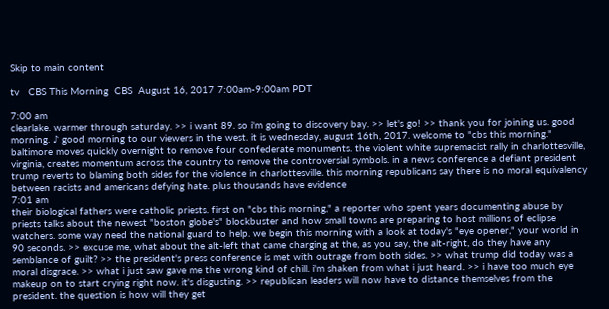Skip to main content

tv   CBS This Morning  CBS  August 16, 2017 7:00am-9:00am PDT

7:00 am
clearlake. warmer through saturday. >> i want 89. so i'm going to discovery bay. >> let's go! >> thank you for joining us. good morning. ♪ good morning to our viewers in the west. it is wednesday, august 16th, 2017. welcome to "cbs this morning." baltimore moves quickly overnight to remove four confederate monuments. the violent white supremacist rally in charlottesville, virginia, creates momentum across the country to remove the controversial symbols. in a news conference a defiant president trump reverts to blaming both sides for the violence in charlottesville. this morning republicans say there is no moral equivalency between racists and americans defying hate. plus thousands have evidence
7:01 am
their biological fathers were catholic priests. first on "cbs this morning," a reporter who spent years documenting abuse by priests talks about the newest "boston globe's" blockbuster and how small towns are preparing to host millions of eclipse watchers. some way need the national guard to help. we begin this morning with a look at today's "eye opener," your world in 90 seconds. >> excuse me, what about the alt-left that came charging at the, as you say, the alt-right, do they have any semblance of guilt? >> the president's press conference is met with outrage from both sides. >> what trump did today was a moral disgrace. >> what i just saw gave me the wrong kind of chill. i'm shaken from what i just heard. >> i have too much eye makeup on to start crying right now. it's disgusting. >> republican leaders will now have to distance themselves from the president. the question is how will they get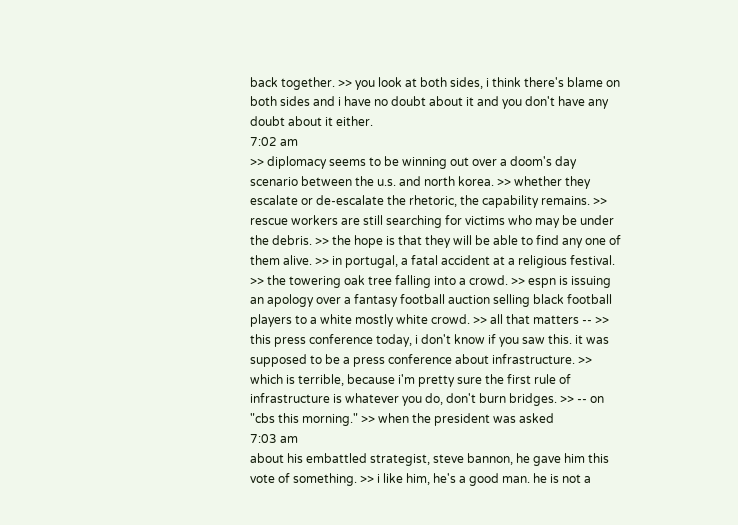back together. >> you look at both sides, i think there's blame on both sides and i have no doubt about it and you don't have any doubt about it either.
7:02 am
>> diplomacy seems to be winning out over a doom's day scenario between the u.s. and north korea. >> whether they escalate or de-escalate the rhetoric, the capability remains. >> rescue workers are still searching for victims who may be under the debris. >> the hope is that they will be able to find any one of them alive. >> in portugal, a fatal accident at a religious festival. >> the towering oak tree falling into a crowd. >> espn is issuing an apology over a fantasy football auction selling black football players to a white mostly white crowd. >> all that matters -- >> this press conference today, i don't know if you saw this. it was supposed to be a press conference about infrastructure. >> which is terrible, because i'm pretty sure the first rule of infrastructure is whatever you do, don't burn bridges. >> -- on "cbs this morning." >> when the president was asked
7:03 am
about his embattled strategist, steve bannon, he gave him this vote of something. >> i like him, he's a good man. he is not a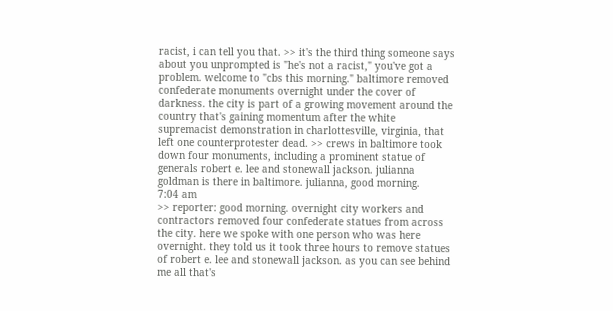racist, i can tell you that. >> it's the third thing someone says about you unprompted is "he's not a racist," you've got a problem. welcome to "cbs this morning." baltimore removed confederate monuments overnight under the cover of darkness. the city is part of a growing movement around the country that's gaining momentum after the white supremacist demonstration in charlottesville, virginia, that left one counterprotester dead. >> crews in baltimore took down four monuments, including a prominent statue of generals robert e. lee and stonewall jackson. julianna goldman is there in baltimore. julianna, good morning.
7:04 am
>> reporter: good morning. overnight city workers and contractors removed four confederate statues from across the city. here we spoke with one person who was here overnight. they told us it took three hours to remove statues of robert e. lee and stonewall jackson. as you can see behind me all that's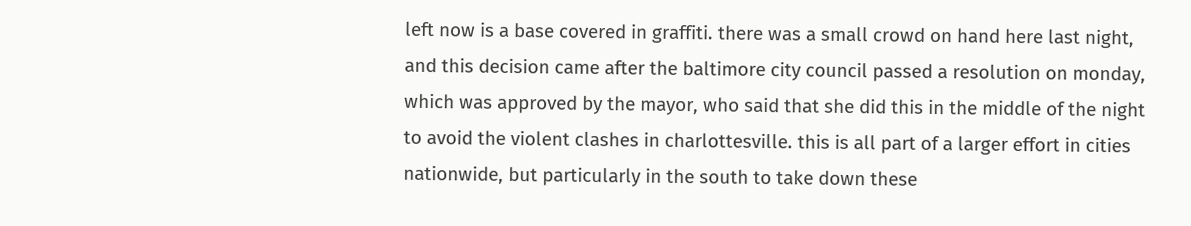left now is a base covered in graffiti. there was a small crowd on hand here last night, and this decision came after the baltimore city council passed a resolution on monday, which was approved by the mayor, who said that she did this in the middle of the night to avoid the violent clashes in charlottesville. this is all part of a larger effort in cities nationwide, but particularly in the south to take down these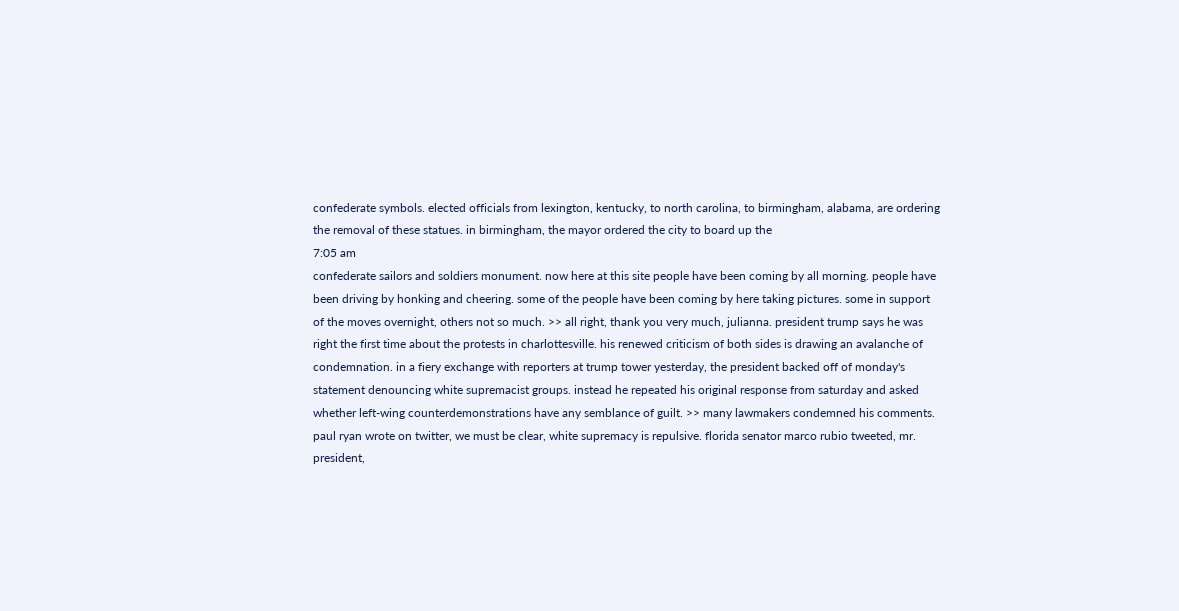confederate symbols. elected officials from lexington, kentucky, to north carolina, to birmingham, alabama, are ordering the removal of these statues. in birmingham, the mayor ordered the city to board up the
7:05 am
confederate sailors and soldiers monument. now here at this site people have been coming by all morning. people have been driving by honking and cheering. some of the people have been coming by here taking pictures. some in support of the moves overnight, others not so much. >> all right, thank you very much, julianna. president trump says he was right the first time about the protests in charlottesville. his renewed criticism of both sides is drawing an avalanche of condemnation. in a fiery exchange with reporters at trump tower yesterday, the president backed off of monday's statement denouncing white supremacist groups. instead he repeated his original response from saturday and asked whether left-wing counterdemonstrations have any semblance of guilt. >> many lawmakers condemned his comments. paul ryan wrote on twitter, we must be clear, white supremacy is repulsive. florida senator marco rubio tweeted, mr. president,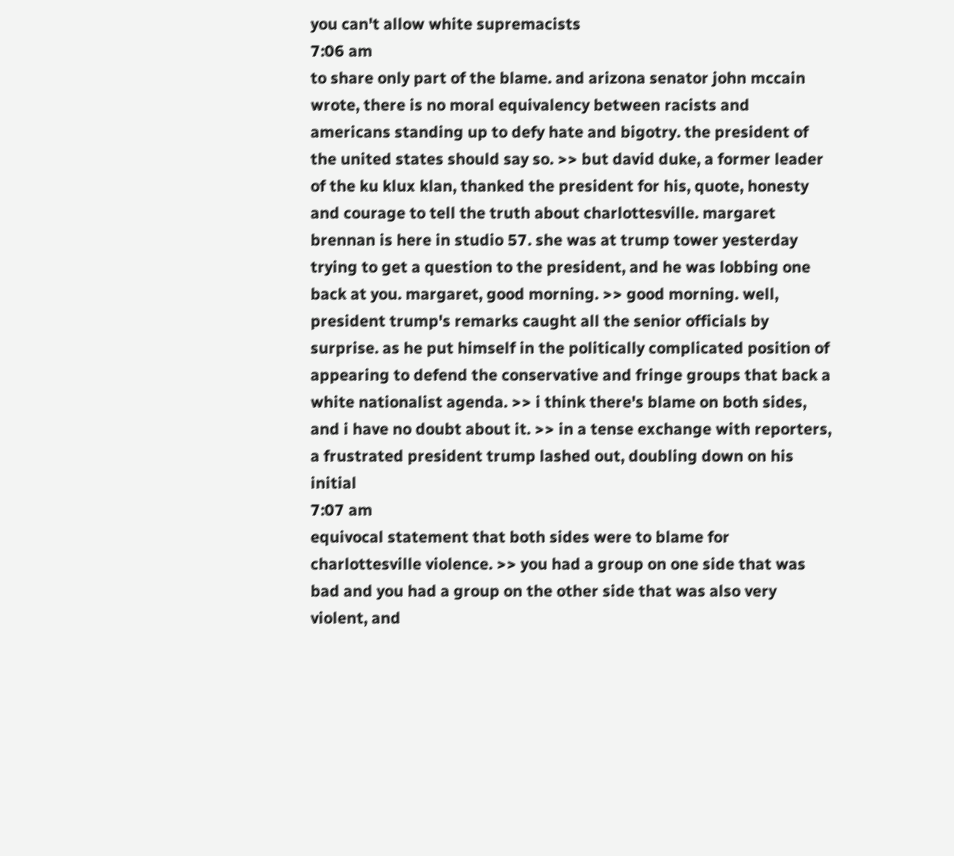you can't allow white supremacists
7:06 am
to share only part of the blame. and arizona senator john mccain wrote, there is no moral equivalency between racists and americans standing up to defy hate and bigotry. the president of the united states should say so. >> but david duke, a former leader of the ku klux klan, thanked the president for his, quote, honesty and courage to tell the truth about charlottesville. margaret brennan is here in studio 57. she was at trump tower yesterday trying to get a question to the president, and he was lobbing one back at you. margaret, good morning. >> good morning. well, president trump's remarks caught all the senior officials by surprise. as he put himself in the politically complicated position of appearing to defend the conservative and fringe groups that back a white nationalist agenda. >> i think there's blame on both sides, and i have no doubt about it. >> in a tense exchange with reporters, a frustrated president trump lashed out, doubling down on his initial
7:07 am
equivocal statement that both sides were to blame for charlottesville violence. >> you had a group on one side that was bad and you had a group on the other side that was also very violent, and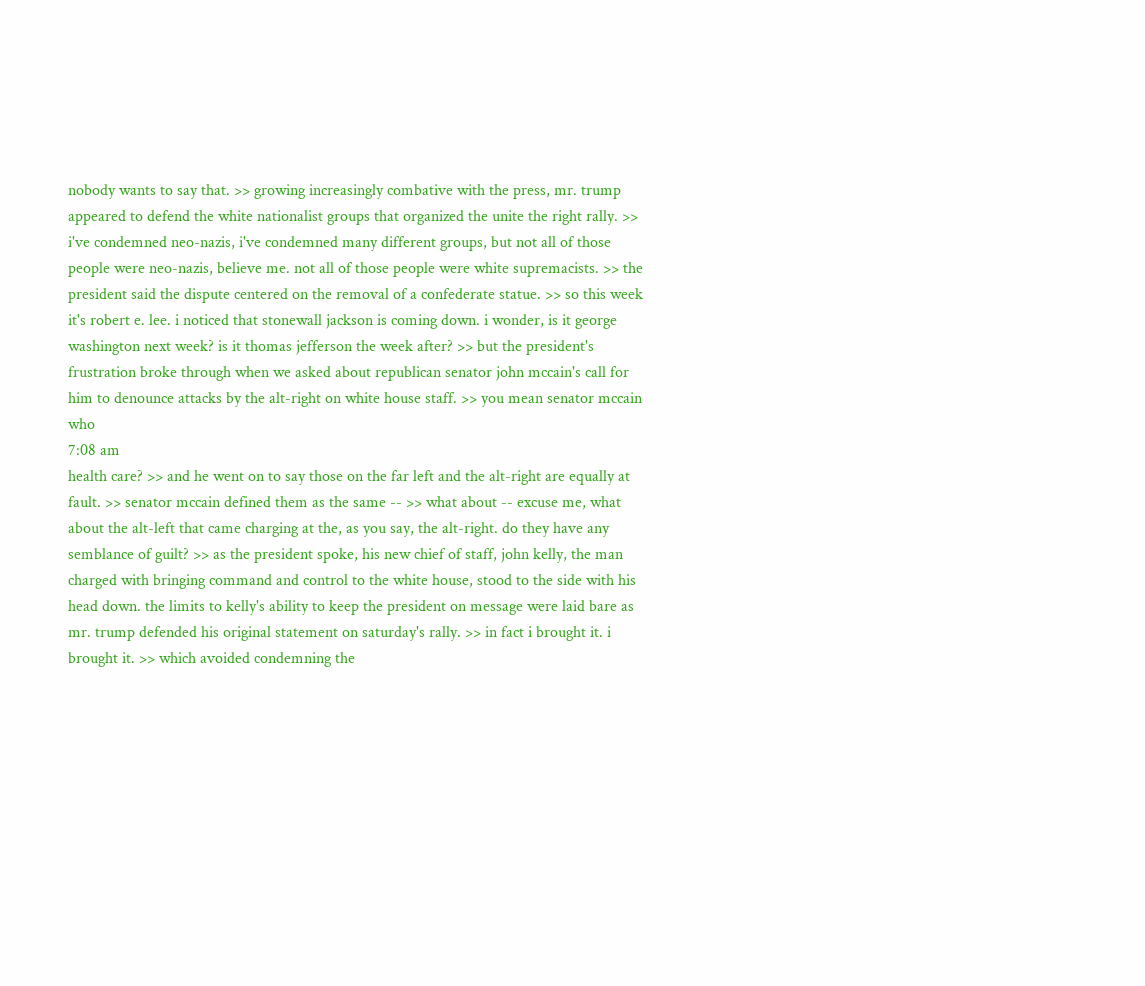nobody wants to say that. >> growing increasingly combative with the press, mr. trump appeared to defend the white nationalist groups that organized the unite the right rally. >> i've condemned neo-nazis, i've condemned many different groups, but not all of those people were neo-nazis, believe me. not all of those people were white supremacists. >> the president said the dispute centered on the removal of a confederate statue. >> so this week it's robert e. lee. i noticed that stonewall jackson is coming down. i wonder, is it george washington next week? is it thomas jefferson the week after? >> but the president's frustration broke through when we asked about republican senator john mccain's call for him to denounce attacks by the alt-right on white house staff. >> you mean senator mccain who
7:08 am
health care? >> and he went on to say those on the far left and the alt-right are equally at fault. >> senator mccain defined them as the same -- >> what about -- excuse me, what about the alt-left that came charging at the, as you say, the alt-right. do they have any semblance of guilt? >> as the president spoke, his new chief of staff, john kelly, the man charged with bringing command and control to the white house, stood to the side with his head down. the limits to kelly's ability to keep the president on message were laid bare as mr. trump defended his original statement on saturday's rally. >> in fact i brought it. i brought it. >> which avoided condemning the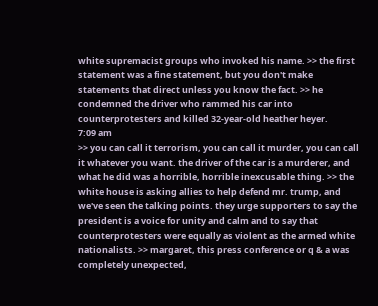white supremacist groups who invoked his name. >> the first statement was a fine statement, but you don't make statements that direct unless you know the fact. >> he condemned the driver who rammed his car into counterprotesters and killed 32-year-old heather heyer.
7:09 am
>> you can call it terrorism, you can call it murder, you can call it whatever you want. the driver of the car is a murderer, and what he did was a horrible, horrible inexcusable thing. >> the white house is asking allies to help defend mr. trump, and we've seen the talking points. they urge supporters to say the president is a voice for unity and calm and to say that counterprotesters were equally as violent as the armed white nationalists. >> margaret, this press conference or q & a was completely unexpected,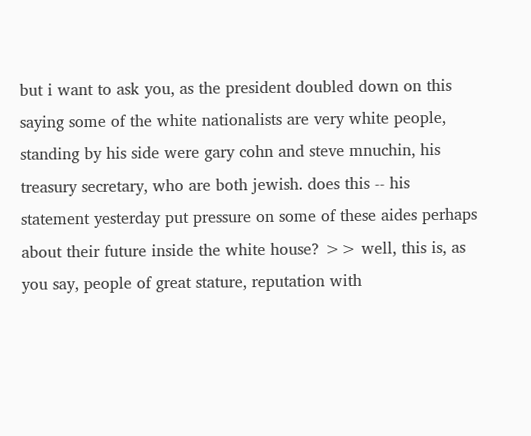but i want to ask you, as the president doubled down on this saying some of the white nationalists are very white people, standing by his side were gary cohn and steve mnuchin, his treasury secretary, who are both jewish. does this -- his statement yesterday put pressure on some of these aides perhaps about their future inside the white house? >> well, this is, as you say, people of great stature, reputation with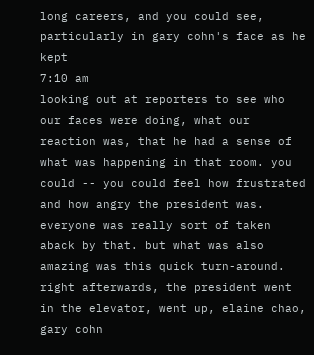long careers, and you could see, particularly in gary cohn's face as he kept
7:10 am
looking out at reporters to see who our faces were doing, what our reaction was, that he had a sense of what was happening in that room. you could -- you could feel how frustrated and how angry the president was. everyone was really sort of taken aback by that. but what was also amazing was this quick turn-around. right afterwards, the president went in the elevator, went up, elaine chao, gary cohn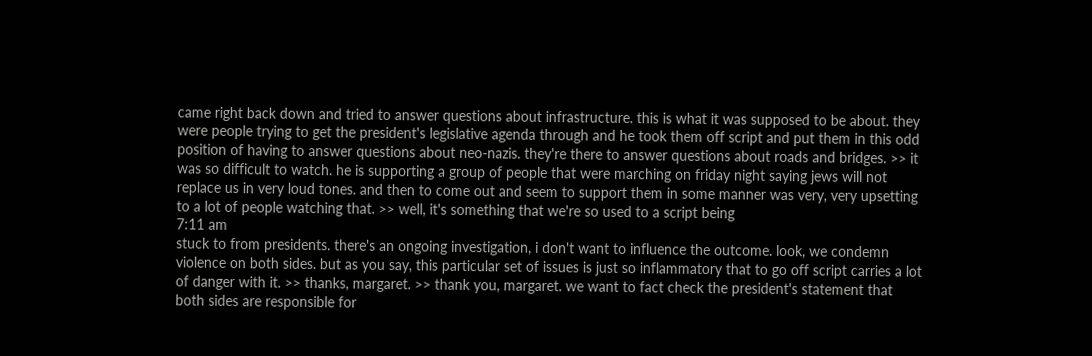came right back down and tried to answer questions about infrastructure. this is what it was supposed to be about. they were people trying to get the president's legislative agenda through and he took them off script and put them in this odd position of having to answer questions about neo-nazis. they're there to answer questions about roads and bridges. >> it was so difficult to watch. he is supporting a group of people that were marching on friday night saying jews will not replace us in very loud tones. and then to come out and seem to support them in some manner was very, very upsetting to a lot of people watching that. >> well, it's something that we're so used to a script being
7:11 am
stuck to from presidents. there's an ongoing investigation, i don't want to influence the outcome. look, we condemn violence on both sides. but as you say, this particular set of issues is just so inflammatory that to go off script carries a lot of danger with it. >> thanks, margaret. >> thank you, margaret. we want to fact check the president's statement that both sides are responsible for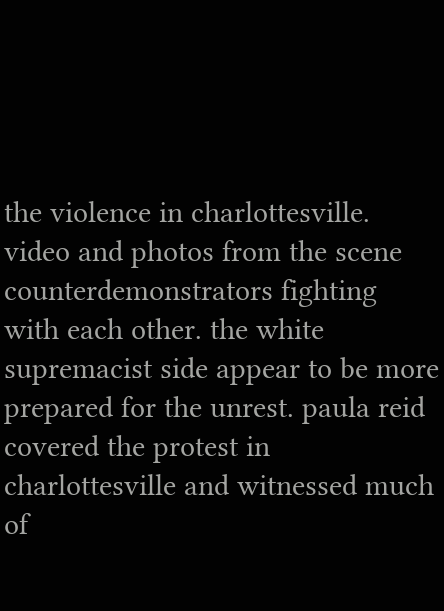the violence in charlottesville. video and photos from the scene counterdemonstrators fighting with each other. the white supremacist side appear to be more prepared for the unrest. paula reid covered the protest in charlottesville and witnessed much of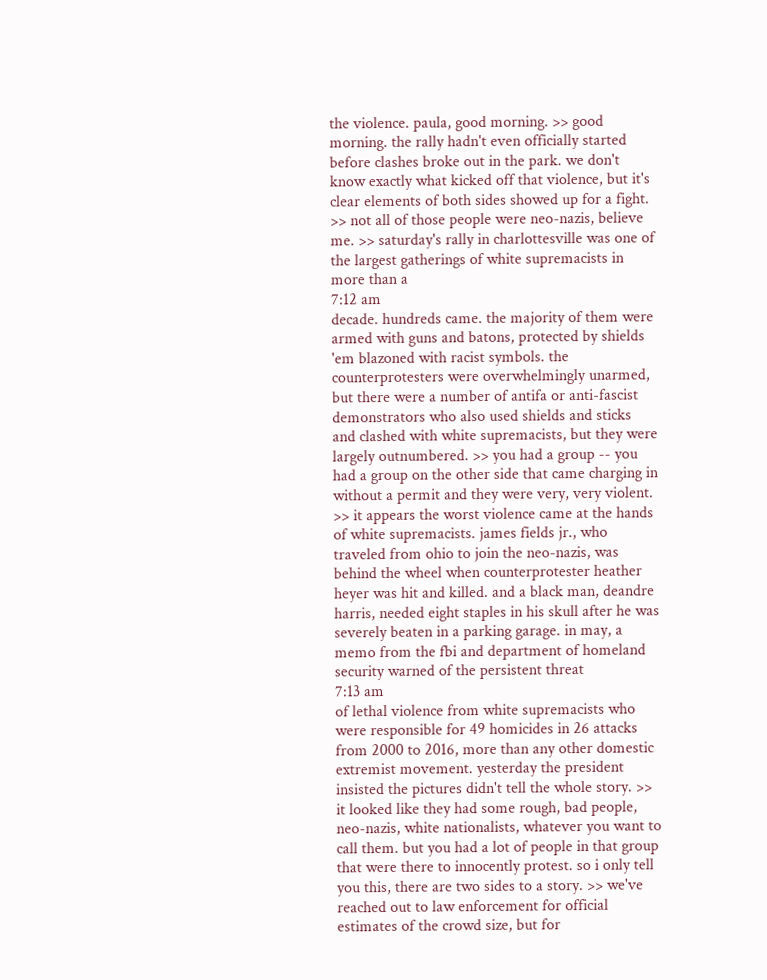the violence. paula, good morning. >> good morning. the rally hadn't even officially started before clashes broke out in the park. we don't know exactly what kicked off that violence, but it's clear elements of both sides showed up for a fight. >> not all of those people were neo-nazis, believe me. >> saturday's rally in charlottesville was one of the largest gatherings of white supremacists in more than a
7:12 am
decade. hundreds came. the majority of them were armed with guns and batons, protected by shields 'em blazoned with racist symbols. the counterprotesters were overwhelmingly unarmed, but there were a number of antifa or anti-fascist demonstrators who also used shields and sticks and clashed with white supremacists, but they were largely outnumbered. >> you had a group -- you had a group on the other side that came charging in without a permit and they were very, very violent. >> it appears the worst violence came at the hands of white supremacists. james fields jr., who traveled from ohio to join the neo-nazis, was behind the wheel when counterprotester heather heyer was hit and killed. and a black man, deandre harris, needed eight staples in his skull after he was severely beaten in a parking garage. in may, a memo from the fbi and department of homeland security warned of the persistent threat
7:13 am
of lethal violence from white supremacists who were responsible for 49 homicides in 26 attacks from 2000 to 2016, more than any other domestic extremist movement. yesterday the president insisted the pictures didn't tell the whole story. >> it looked like they had some rough, bad people, neo-nazis, white nationalists, whatever you want to call them. but you had a lot of people in that group that were there to innocently protest. so i only tell you this, there are two sides to a story. >> we've reached out to law enforcement for official estimates of the crowd size, but for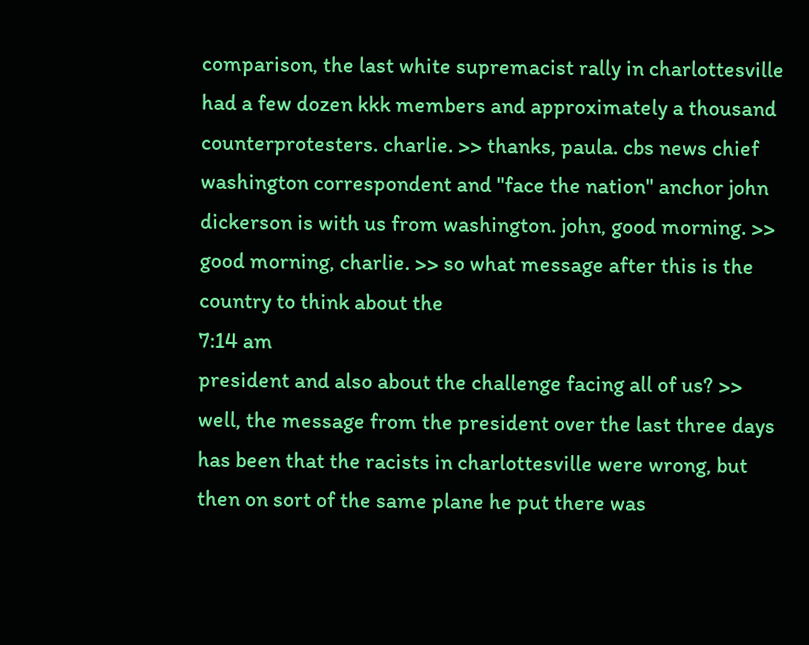comparison, the last white supremacist rally in charlottesville had a few dozen kkk members and approximately a thousand counterprotesters. charlie. >> thanks, paula. cbs news chief washington correspondent and "face the nation" anchor john dickerson is with us from washington. john, good morning. >> good morning, charlie. >> so what message after this is the country to think about the
7:14 am
president and also about the challenge facing all of us? >> well, the message from the president over the last three days has been that the racists in charlottesville were wrong, but then on sort of the same plane he put there was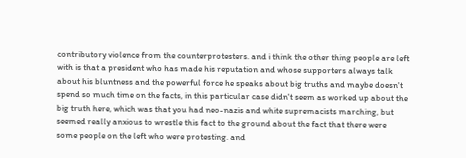contributory violence from the counterprotesters. and i think the other thing people are left with is that a president who has made his reputation and whose supporters always talk about his bluntness and the powerful force he speaks about big truths and maybe doesn't spend so much time on the facts, in this particular case didn't seem as worked up about the big truth here, which was that you had neo-nazis and white supremacists marching, but seemed really anxious to wrestle this fact to the ground about the fact that there were some people on the left who were protesting. and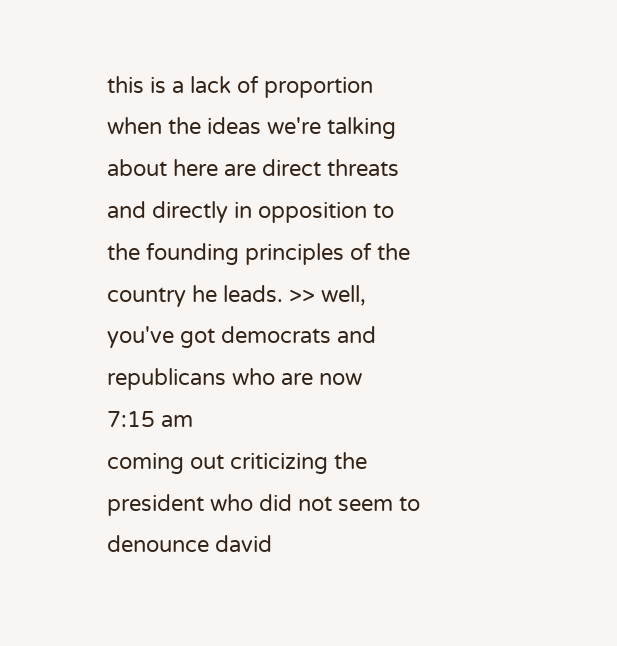this is a lack of proportion when the ideas we're talking about here are direct threats and directly in opposition to the founding principles of the country he leads. >> well, you've got democrats and republicans who are now
7:15 am
coming out criticizing the president who did not seem to denounce david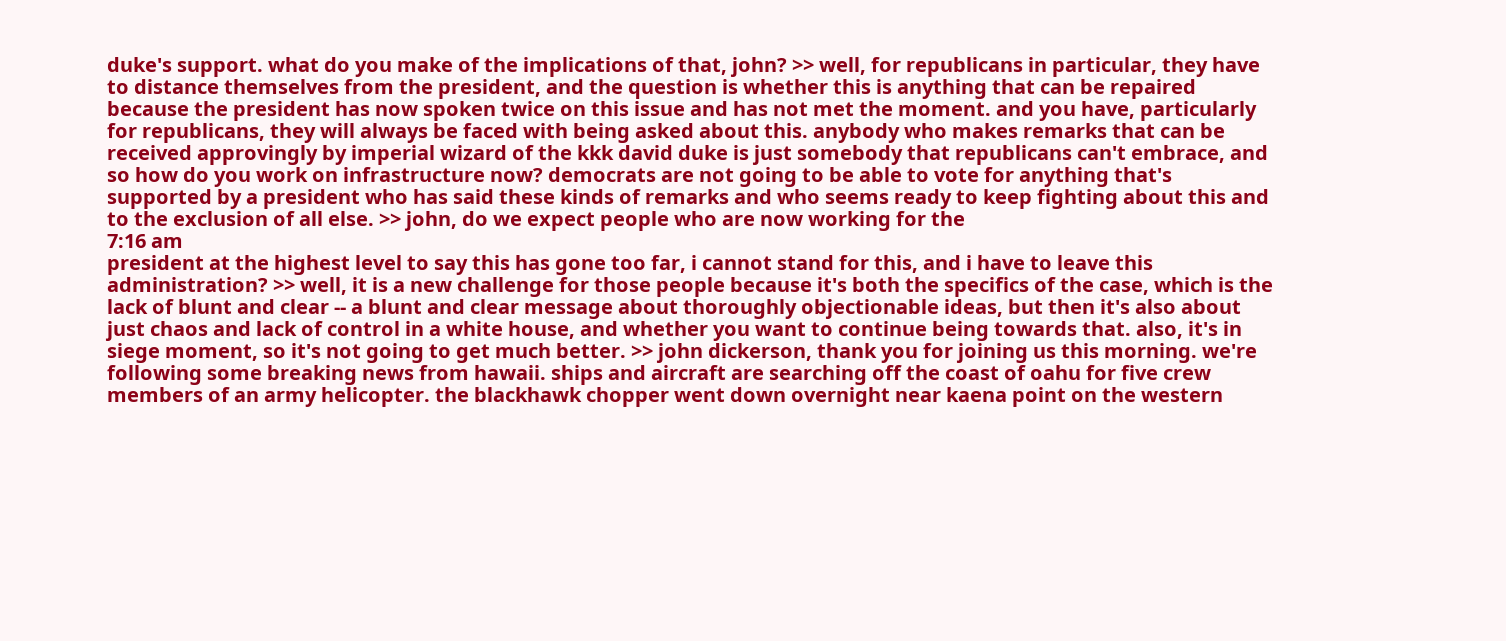duke's support. what do you make of the implications of that, john? >> well, for republicans in particular, they have to distance themselves from the president, and the question is whether this is anything that can be repaired because the president has now spoken twice on this issue and has not met the moment. and you have, particularly for republicans, they will always be faced with being asked about this. anybody who makes remarks that can be received approvingly by imperial wizard of the kkk david duke is just somebody that republicans can't embrace, and so how do you work on infrastructure now? democrats are not going to be able to vote for anything that's supported by a president who has said these kinds of remarks and who seems ready to keep fighting about this and to the exclusion of all else. >> john, do we expect people who are now working for the
7:16 am
president at the highest level to say this has gone too far, i cannot stand for this, and i have to leave this administration? >> well, it is a new challenge for those people because it's both the specifics of the case, which is the lack of blunt and clear -- a blunt and clear message about thoroughly objectionable ideas, but then it's also about just chaos and lack of control in a white house, and whether you want to continue being towards that. also, it's in siege moment, so it's not going to get much better. >> john dickerson, thank you for joining us this morning. we're following some breaking news from hawaii. ships and aircraft are searching off the coast of oahu for five crew members of an army helicopter. the blackhawk chopper went down overnight near kaena point on the western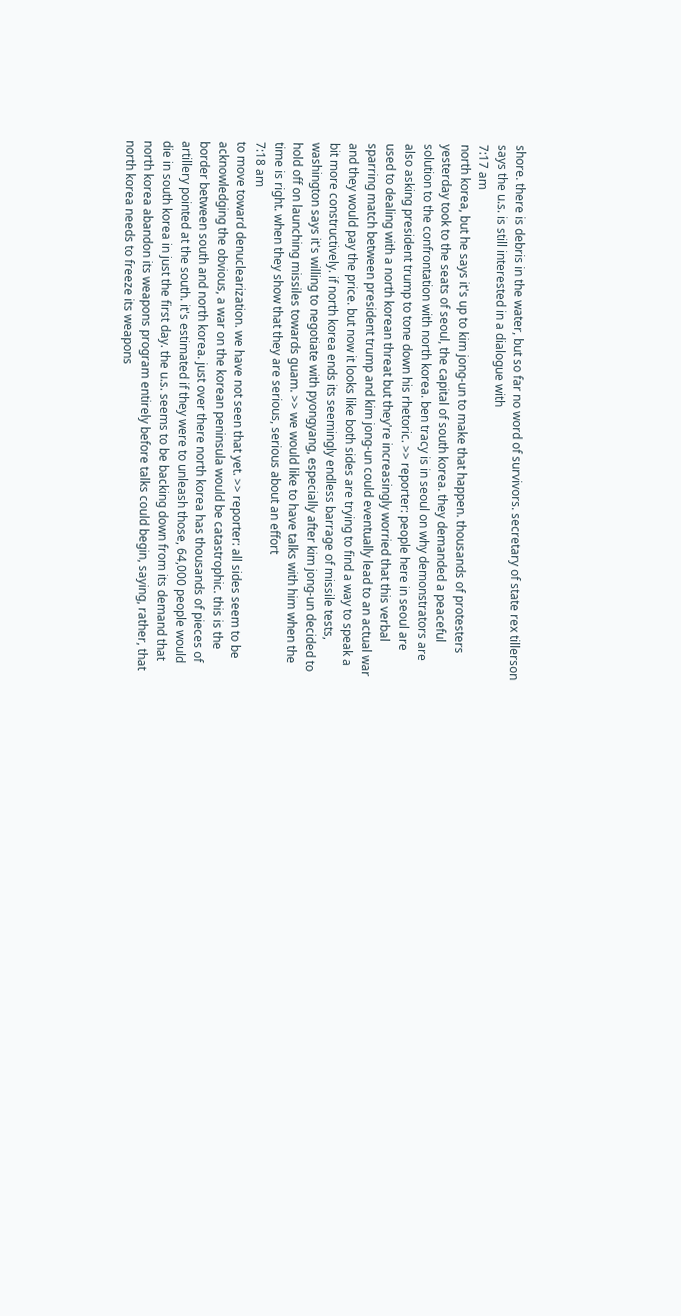shore. there is debris in the water, but so far no word of survivors. secretary of state rex tillerson says the u.s. is still interested in a dialogue with
7:17 am
north korea, but he says it's up to kim jong-un to make that happen. thousands of protesters yesterday took to the seats of seoul, the capital of south korea. they demanded a peaceful solution to the confrontation with north korea. ben tracy is in seoul on why demonstrators are also asking president trump to tone down his rhetoric. >> reporter: people here in seoul are used to dealing with a north korean threat but they're increasingly worried that this verbal sparring match between president trump and kim jong-un could eventually lead to an actual war and they would pay the price. but now it looks like both sides are trying to find a way to speak a bit more constructively. if north korea ends its seemingly endless barrage of missile tests, washington says it's willing to negotiate with pyongyang, especially after kim jong-un decided to hold off on launching missiles towards guam. >> we would like to have talks with him when the time is right. when they show that they are serious, serious about an effort
7:18 am
to move toward denuclearization. we have not seen that yet. >> reporter: all sides seem to be acknowledging the obvious, a war on the korean peninsula would be catastrophic. this is the border between south and north korea. just over there north korea has thousands of pieces of artillery pointed at the south. it's estimated if they were to unleash those, 64,000 people would die in south korea in just the first day. the u.s. seems to be backing down from its demand that north korea abandon its weapons program entirely before talks could begin, saying, rather, that north korea needs to freeze its weapons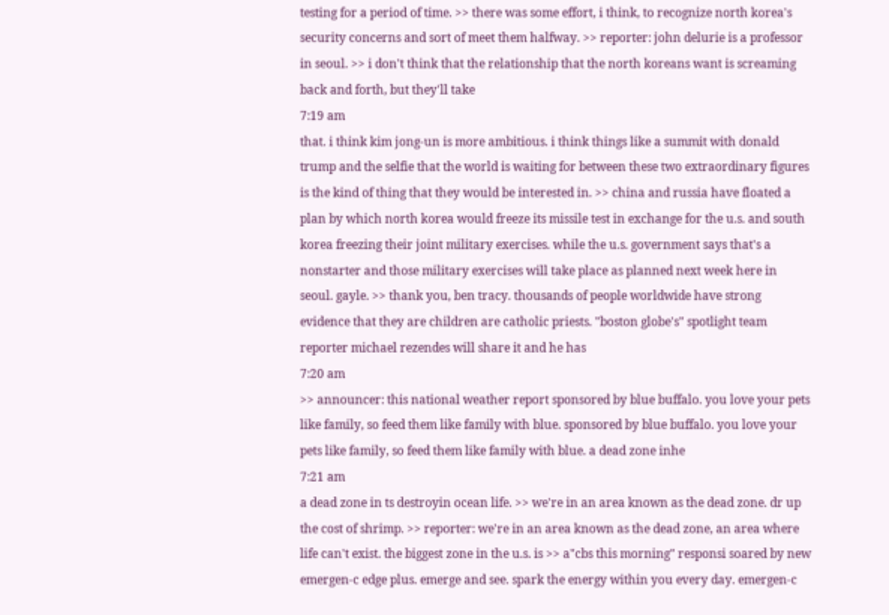testing for a period of time. >> there was some effort, i think, to recognize north korea's security concerns and sort of meet them halfway. >> reporter: john delurie is a professor in seoul. >> i don't think that the relationship that the north koreans want is screaming back and forth, but they'll take
7:19 am
that. i think kim jong-un is more ambitious. i think things like a summit with donald trump and the selfie that the world is waiting for between these two extraordinary figures is the kind of thing that they would be interested in. >> china and russia have floated a plan by which north korea would freeze its missile test in exchange for the u.s. and south korea freezing their joint military exercises. while the u.s. government says that's a nonstarter and those military exercises will take place as planned next week here in seoul. gayle. >> thank you, ben tracy. thousands of people worldwide have strong evidence that they are children are catholic priests. "boston globe's" spotlight team reporter michael rezendes will share it and he has
7:20 am
>> announcer: this national weather report sponsored by blue buffalo. you love your pets like family, so feed them like family with blue. sponsored by blue buffalo. you love your pets like family, so feed them like family with blue. a dead zone inhe
7:21 am
a dead zone in ts destroyin ocean life. >> we're in an area known as the dead zone. dr up the cost of shrimp. >> reporter: we're in an area known as the dead zone, an area where life can't exist. the biggest zone in the u.s. is >> a"cbs this morning" responsi soared by new emergen-c edge plus. emerge and see. spark the energy within you every day. emergen-c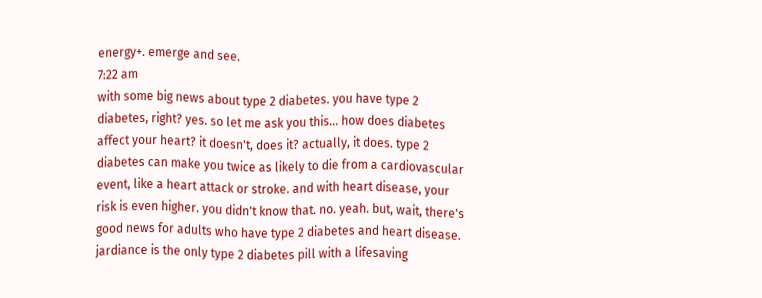energy+. emerge and see.
7:22 am
with some big news about type 2 diabetes. you have type 2 diabetes, right? yes. so let me ask you this... how does diabetes affect your heart? it doesn't, does it? actually, it does. type 2 diabetes can make you twice as likely to die from a cardiovascular event, like a heart attack or stroke. and with heart disease, your risk is even higher. you didn't know that. no. yeah. but, wait, there's good news for adults who have type 2 diabetes and heart disease. jardiance is the only type 2 diabetes pill with a lifesaving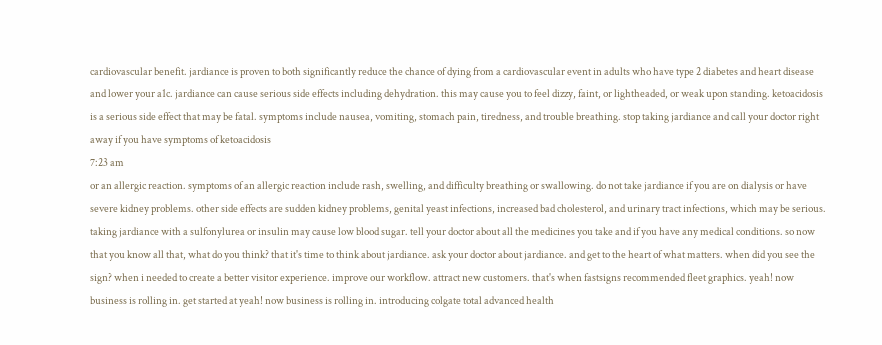cardiovascular benefit. jardiance is proven to both significantly reduce the chance of dying from a cardiovascular event in adults who have type 2 diabetes and heart disease and lower your a1c. jardiance can cause serious side effects including dehydration. this may cause you to feel dizzy, faint, or lightheaded, or weak upon standing. ketoacidosis is a serious side effect that may be fatal. symptoms include nausea, vomiting, stomach pain, tiredness, and trouble breathing. stop taking jardiance and call your doctor right away if you have symptoms of ketoacidosis
7:23 am
or an allergic reaction. symptoms of an allergic reaction include rash, swelling, and difficulty breathing or swallowing. do not take jardiance if you are on dialysis or have severe kidney problems. other side effects are sudden kidney problems, genital yeast infections, increased bad cholesterol, and urinary tract infections, which may be serious. taking jardiance with a sulfonylurea or insulin may cause low blood sugar. tell your doctor about all the medicines you take and if you have any medical conditions. so now that you know all that, what do you think? that it's time to think about jardiance. ask your doctor about jardiance. and get to the heart of what matters. when did you see the sign? when i needed to create a better visitor experience. improve our workflow. attract new customers. that's when fastsigns recommended fleet graphics. yeah! now business is rolling in. get started at yeah! now business is rolling in. introducing colgate total advanced health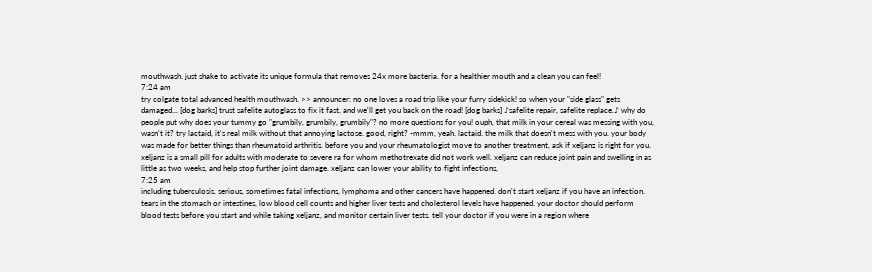mouthwash. just shake to activate its unique formula that removes 24x more bacteria. for a healthier mouth and a clean you can feel!
7:24 am
try colgate total advanced health mouthwash. >> announcer: no one loves a road trip like your furry sidekick! so when your "side glass" gets damaged... [dog barks] trust safelite autoglass to fix it fast, and we'll get you back on the road! [dog barks] ♪safelite repair, safelite replace.♪ why do people put why does your tummy go "grumbily, grumbily, grumbily"? no more questions for you! ouph, that milk in your cereal was messing with you, wasn't it? try lactaid, it's real milk without that annoying lactose. good, right? -mmm, yeah. lactaid. the milk that doesn't mess with you. your body was made for better things than rheumatoid arthritis. before you and your rheumatologist move to another treatment, ask if xeljanz is right for you. xeljanz is a small pill for adults with moderate to severe ra for whom methotrexate did not work well. xeljanz can reduce joint pain and swelling in as little as two weeks, and help stop further joint damage. xeljanz can lower your ability to fight infections,
7:25 am
including tuberculosis. serious, sometimes fatal infections, lymphoma and other cancers have happened. don't start xeljanz if you have an infection. tears in the stomach or intestines, low blood cell counts and higher liver tests and cholesterol levels have happened. your doctor should perform blood tests before you start and while taking xeljanz, and monitor certain liver tests. tell your doctor if you were in a region where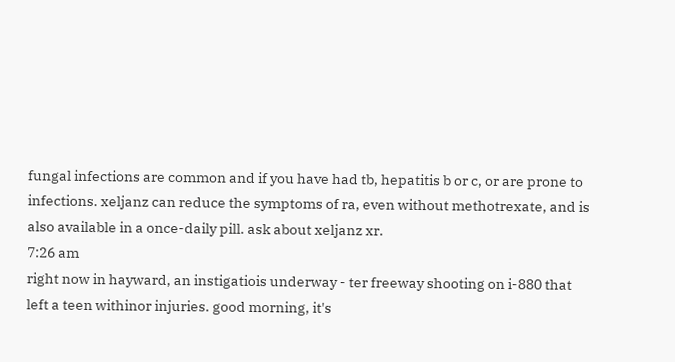fungal infections are common and if you have had tb, hepatitis b or c, or are prone to infections. xeljanz can reduce the symptoms of ra, even without methotrexate, and is also available in a once-daily pill. ask about xeljanz xr.
7:26 am
right now in hayward, an instigatiois underway - ter freeway shooting on i-880 that left a teen withinor injuries. good morning, it's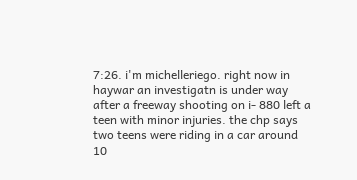7:26. i'm michelleriego. right now in haywar an investigatn is under way after a freeway shooting on i- 880 left a teen with minor injuries. the chp says two teens were riding in a car around 10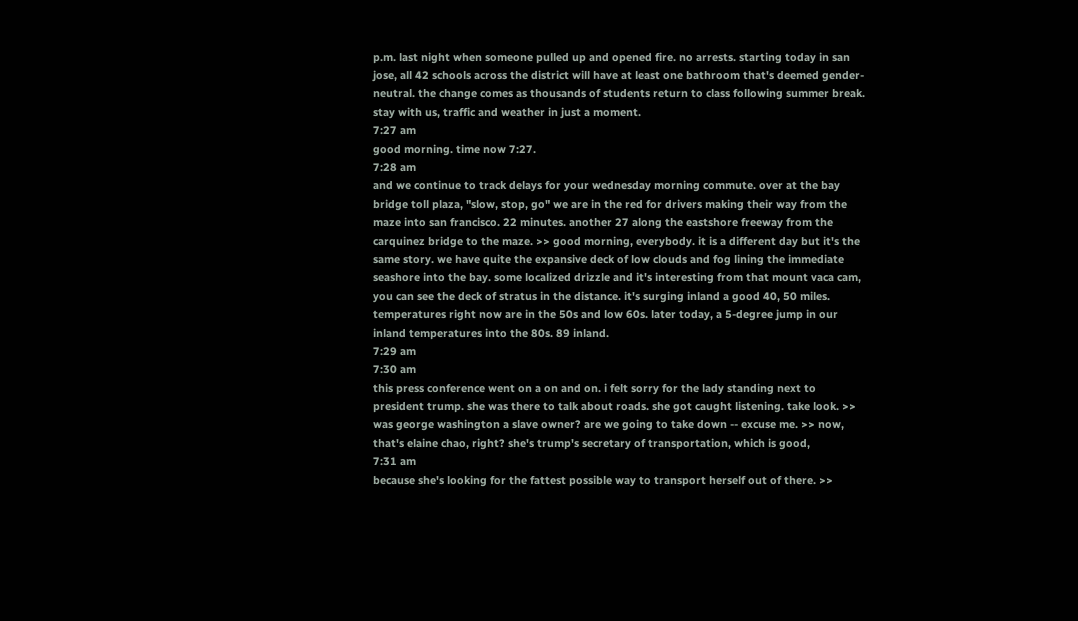p.m. last night when someone pulled up and opened fire. no arrests. starting today in san jose, all 42 schools across the district will have at least one bathroom that's deemed gender- neutral. the change comes as thousands of students return to class following summer break. stay with us, traffic and weather in just a moment.
7:27 am
good morning. time now 7:27.
7:28 am
and we continue to track delays for your wednesday morning commute. over at the bay bridge toll plaza, "slow, stop, go" we are in the red for drivers making their way from the maze into san francisco. 22 minutes. another 27 along the eastshore freeway from the carquinez bridge to the maze. >> good morning, everybody. it is a different day but it's the same story. we have quite the expansive deck of low clouds and fog lining the immediate seashore into the bay. some localized drizzle and it's interesting from that mount vaca cam, you can see the deck of stratus in the distance. it's surging inland a good 40, 50 miles. temperatures right now are in the 50s and low 60s. later today, a 5-degree jump in our inland temperatures into the 80s. 89 inland.
7:29 am
7:30 am
this press conference went on a on and on. i felt sorry for the lady standing next to president trump. she was there to talk about roads. she got caught listening. take look. >> was george washington a slave owner? are we going to take down -- excuse me. >> now, that's elaine chao, right? she's trump's secretary of transportation, which is good,
7:31 am
because she's looking for the fattest possible way to transport herself out of there. >>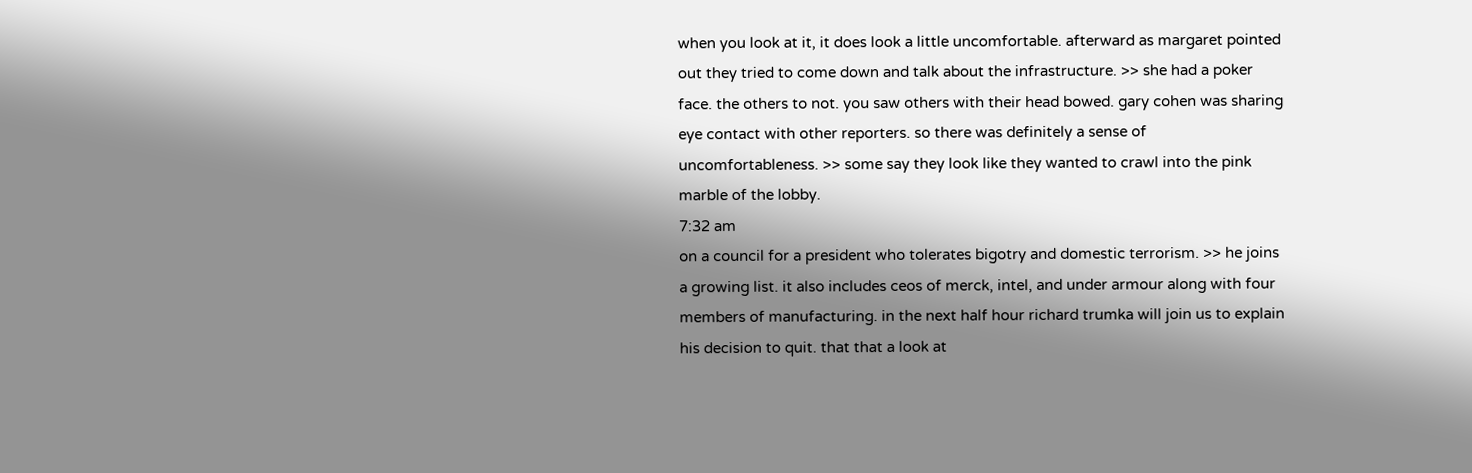when you look at it, it does look a little uncomfortable. afterward as margaret pointed out they tried to come down and talk about the infrastructure. >> she had a poker face. the others to not. you saw others with their head bowed. gary cohen was sharing eye contact with other reporters. so there was definitely a sense of uncomfortableness. >> some say they look like they wanted to crawl into the pink marble of the lobby.
7:32 am
on a council for a president who tolerates bigotry and domestic terrorism. >> he joins a growing list. it also includes ceos of merck, intel, and under armour along with four members of manufacturing. in the next half hour richard trumka will join us to explain his decision to quit. that that a look at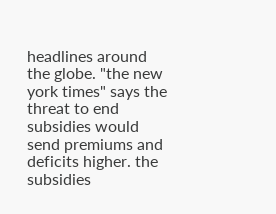headlines around the globe. "the new york times" says the threat to end subsidies would send premiums and deficits higher. the subsidies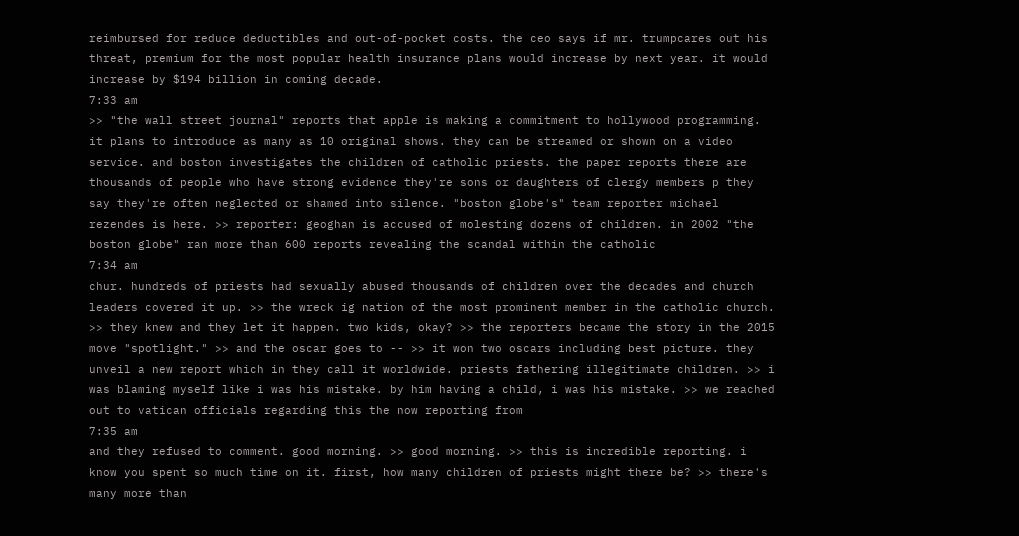reimbursed for reduce deductibles and out-of-pocket costs. the ceo says if mr. trumpcares out his threat, premium for the most popular health insurance plans would increase by next year. it would increase by $194 billion in coming decade.
7:33 am
>> "the wall street journal" reports that apple is making a commitment to hollywood programming. it plans to introduce as many as 10 original shows. they can be streamed or shown on a video service. and boston investigates the children of catholic priests. the paper reports there are thousands of people who have strong evidence they're sons or daughters of clergy members p they say they're often neglected or shamed into silence. "boston globe's" team reporter michael rezendes is here. >> reporter: geoghan is accused of molesting dozens of children. in 2002 "the boston globe" ran more than 600 reports revealing the scandal within the catholic
7:34 am
chur. hundreds of priests had sexually abused thousands of children over the decades and church leaders covered it up. >> the wreck ig nation of the most prominent member in the catholic church. >> they knew and they let it happen. two kids, okay? >> the reporters became the story in the 2015 move "spotlight." >> and the oscar goes to -- >> it won two oscars including best picture. they unveil a new report which in they call it worldwide. priests fathering illegitimate children. >> i was blaming myself like i was his mistake. by him having a child, i was his mistake. >> we reached out to vatican officials regarding this the now reporting from
7:35 am
and they refused to comment. good morning. >> good morning. >> this is incredible reporting. i know you spent so much time on it. first, how many children of priests might there be? >> there's many more than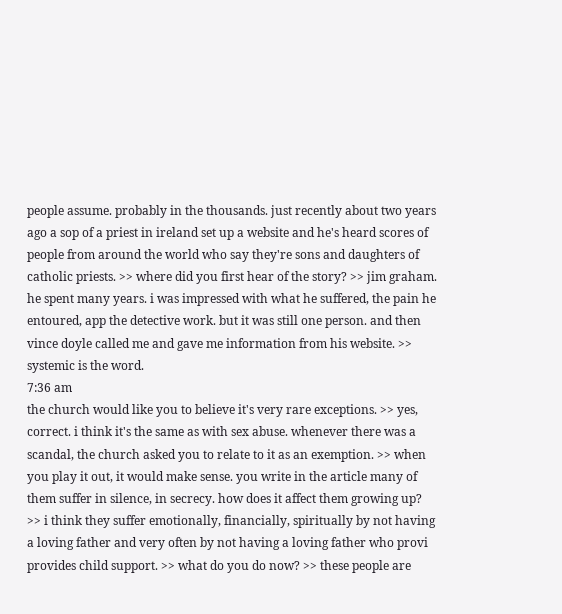people assume. probably in the thousands. just recently about two years ago a sop of a priest in ireland set up a website and he's heard scores of people from around the world who say they're sons and daughters of catholic priests. >> where did you first hear of the story? >> jim graham. he spent many years. i was impressed with what he suffered, the pain he entoured, app the detective work. but it was still one person. and then vince doyle called me and gave me information from his website. >> systemic is the word.
7:36 am
the church would like you to believe it's very rare exceptions. >> yes, correct. i think it's the same as with sex abuse. whenever there was a scandal, the church asked you to relate to it as an exemption. >> when you play it out, it would make sense. you write in the article many of them suffer in silence, in secrecy. how does it affect them growing up? >> i think they suffer emotionally, financially, spiritually by not having a loving father and very often by not having a loving father who provi provides child support. >> what do you do now? >> these people are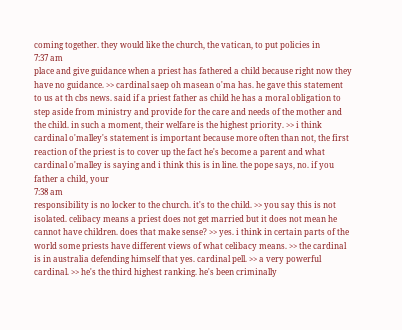coming together. they would like the church, the vatican, to put policies in
7:37 am
place and give guidance when a priest has fathered a child because right now they have no guidance. >> cardinal saep oh masean o'ma has. he gave this statement to us at th cbs news. said if a priest father as child he has a moral obligation to step aside from ministry and provide for the care and needs of the mother and the child. in such a moment, their welfare is the highest priority. >> i think cardinal o'malley's statement is important because more often than not, the first reaction of the priest is to cover up the fact he's become a parent and what cardinal o'malley is saying and i think this is in line. the pope says, no. if you father a child, your
7:38 am
responsibility is no locker to the church. it's to the child. >> you say this is not isolated. celibacy means a priest does not get married but it does not mean he cannot have children. does that make sense? >> yes. i think in certain parts of the world some priests have different views of what celibacy means. >> the cardinal is in australia defending himself that yes. cardinal pell. >> a very powerful cardinal. >> he's the third highest ranking. he's been criminally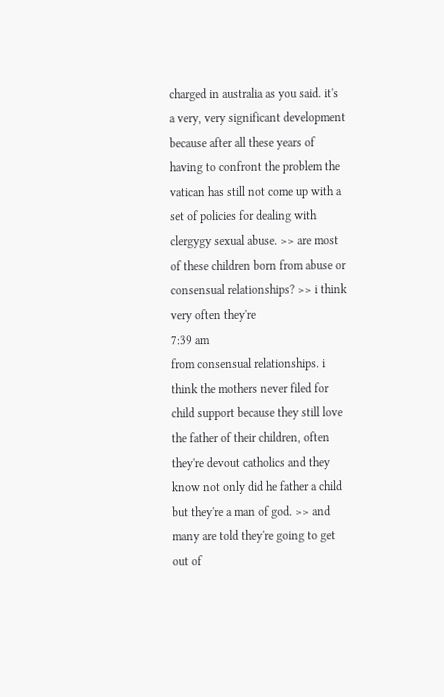charged in australia as you said. it's a very, very significant development because after all these years of having to confront the problem the vatican has still not come up with a set of policies for dealing with clergygy sexual abuse. >> are most of these children born from abuse or consensual relationships? >> i think very often they're
7:39 am
from consensual relationships. i think the mothers never filed for child support because they still love the father of their children, often they're devout catholics and they know not only did he father a child but they're a man of god. >> and many are told they're going to get out of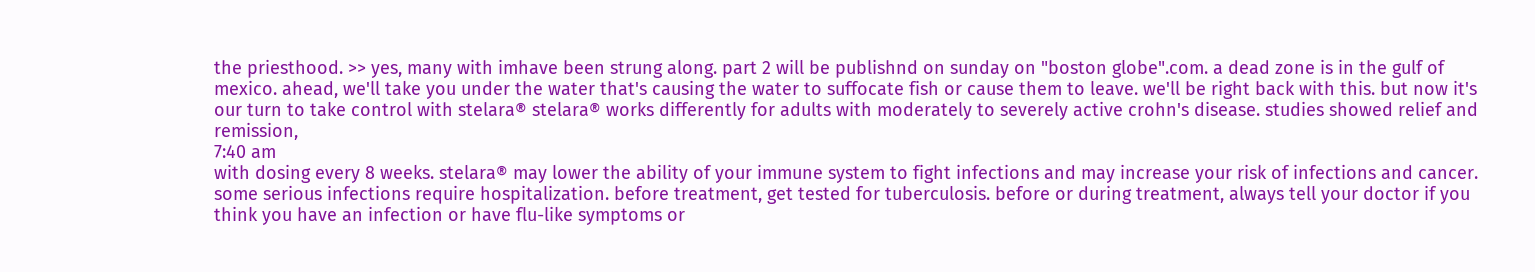the priesthood. >> yes, many with imhave been strung along. part 2 will be publishnd on sunday on "boston globe".com. a dead zone is in the gulf of mexico. ahead, we'll take you under the water that's causing the water to suffocate fish or cause them to leave. we'll be right back with this. but now it's our turn to take control with stelara® stelara® works differently for adults with moderately to severely active crohn's disease. studies showed relief and remission,
7:40 am
with dosing every 8 weeks. stelara® may lower the ability of your immune system to fight infections and may increase your risk of infections and cancer. some serious infections require hospitalization. before treatment, get tested for tuberculosis. before or during treatment, always tell your doctor if you think you have an infection or have flu-like symptoms or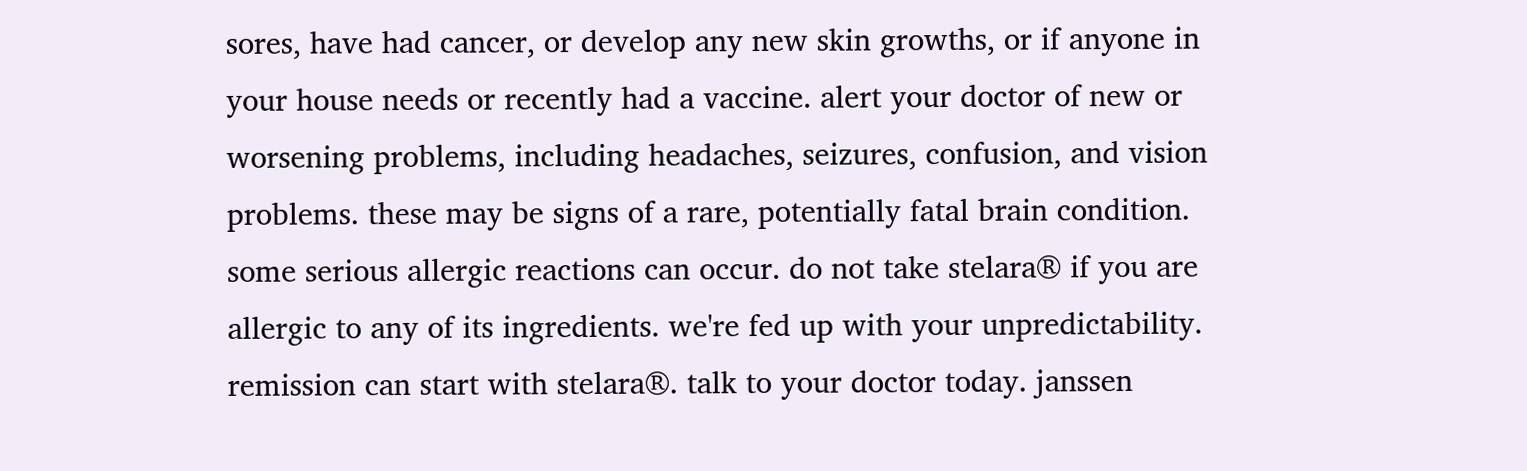sores, have had cancer, or develop any new skin growths, or if anyone in your house needs or recently had a vaccine. alert your doctor of new or worsening problems, including headaches, seizures, confusion, and vision problems. these may be signs of a rare, potentially fatal brain condition. some serious allergic reactions can occur. do not take stelara® if you are allergic to any of its ingredients. we're fed up with your unpredictability. remission can start with stelara®. talk to your doctor today. janssen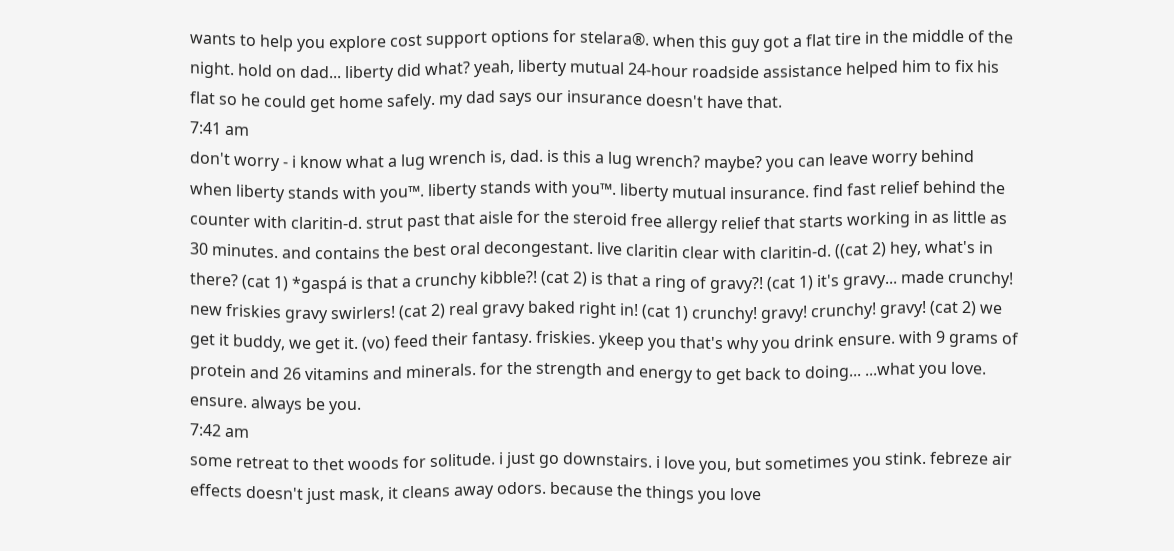wants to help you explore cost support options for stelara®. when this guy got a flat tire in the middle of the night. hold on dad... liberty did what? yeah, liberty mutual 24-hour roadside assistance helped him to fix his flat so he could get home safely. my dad says our insurance doesn't have that.
7:41 am
don't worry - i know what a lug wrench is, dad. is this a lug wrench? maybe? you can leave worry behind when liberty stands with you™. liberty stands with you™. liberty mutual insurance. find fast relief behind the counter with claritin-d. strut past that aisle for the steroid free allergy relief that starts working in as little as 30 minutes. and contains the best oral decongestant. live claritin clear with claritin-d. ((cat 2) hey, what's in there? (cat 1) *gaspá is that a crunchy kibble?! (cat 2) is that a ring of gravy?! (cat 1) it's gravy... made crunchy! new friskies gravy swirlers! (cat 2) real gravy baked right in! (cat 1) crunchy! gravy! crunchy! gravy! (cat 2) we get it buddy, we get it. (vo) feed their fantasy. friskies. ykeep you that's why you drink ensure. with 9 grams of protein and 26 vitamins and minerals. for the strength and energy to get back to doing... ...what you love. ensure. always be you.
7:42 am
some retreat to thet woods for solitude. i just go downstairs. i love you, but sometimes you stink. febreze air effects doesn't just mask, it cleans away odors. because the things you love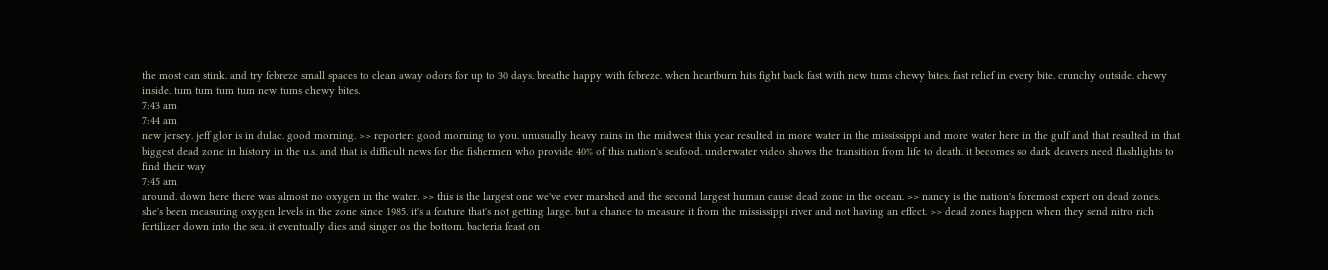the most can stink. and try febreze small spaces to clean away odors for up to 30 days. breathe happy with febreze. when heartburn hits fight back fast with new tums chewy bites. fast relief in every bite. crunchy outside. chewy inside. tum tum tum tum new tums chewy bites.
7:43 am
7:44 am
new jersey. jeff glor is in dulac. good morning. >> reporter: good morning to you. unusually heavy rains in the midwest this year resulted in more water in the mississippi and more water here in the gulf and that resulted in that biggest dead zone in history in the u.s. and that is difficult news for the fishermen who provide 40% of this nation's seafood. underwater video shows the transition from life to death. it becomes so dark deavers need flashlights to find their way
7:45 am
around. down here there was almost no oxygen in the water. >> this is the largest one we've ever marshed and the second largest human cause dead zone in the ocean. >> nancy is the nation's foremost expert on dead zones. she's been measuring oxygen levels in the zone since 1985. it's a feature that's not getting large. but a chance to measure it from the mississippi river and not having an effect. >> dead zones happen when they send nitro rich fertilizer down into the sea. it eventually dies and singer os the bottom. bacteria feast on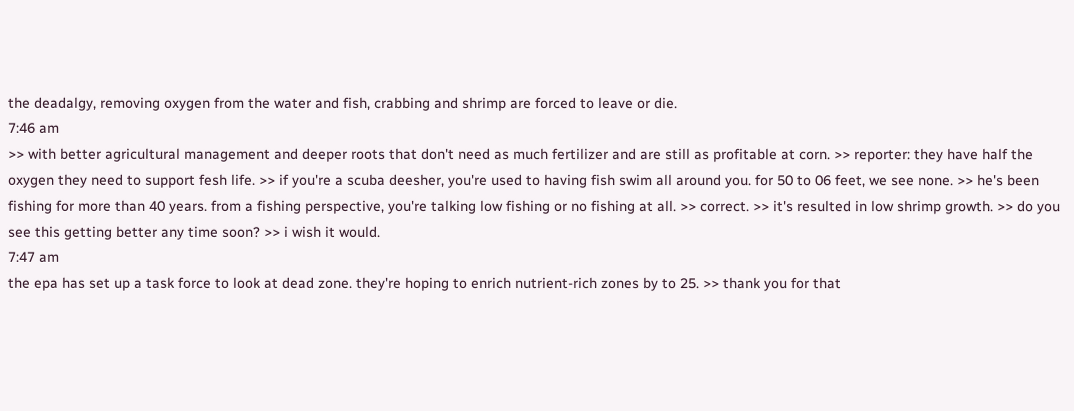the deadalgy, removing oxygen from the water and fish, crabbing and shrimp are forced to leave or die.
7:46 am
>> with better agricultural management and deeper roots that don't need as much fertilizer and are still as profitable at corn. >> reporter: they have half the oxygen they need to support fesh life. >> if you're a scuba deesher, you're used to having fish swim all around you. for 50 to 06 feet, we see none. >> he's been fishing for more than 40 years. from a fishing perspective, you're talking low fishing or no fishing at all. >> correct. >> it's resulted in low shrimp growth. >> do you see this getting better any time soon? >> i wish it would.
7:47 am
the epa has set up a task force to look at dead zone. they're hoping to enrich nutrient-rich zones by to 25. >> thank you for that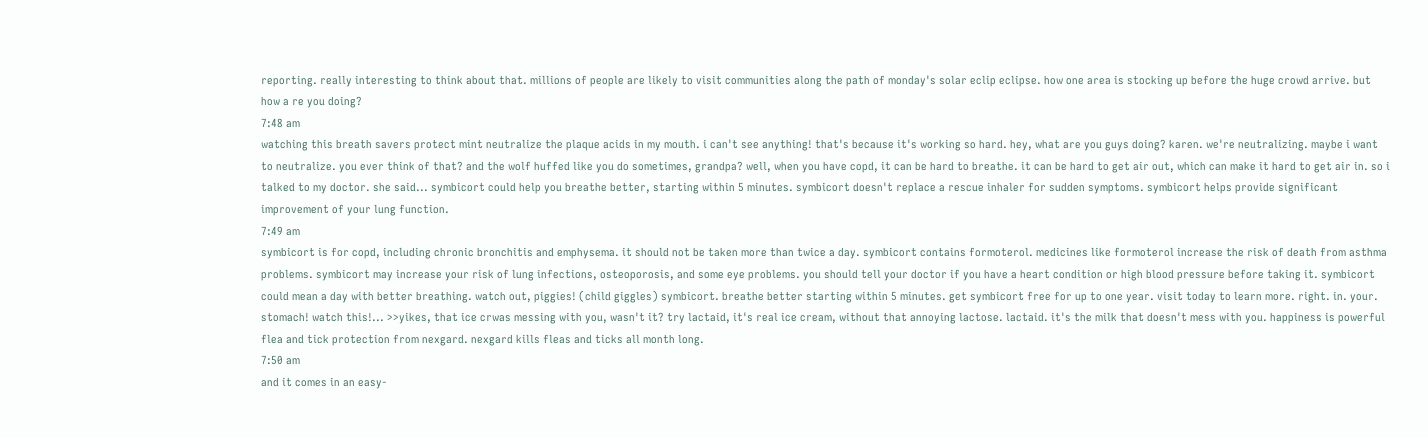reporting. really interesting to think about that. millions of people are likely to visit communities along the path of monday's solar eclip eclipse. how one area is stocking up before the huge crowd arrive. but how a re you doing?
7:48 am
watching this breath savers protect mint neutralize the plaque acids in my mouth. i can't see anything! that's because it's working so hard. hey, what are you guys doing? karen. we're neutralizing. maybe i want to neutralize. you ever think of that? and the wolf huffed like you do sometimes, grandpa? well, when you have copd, it can be hard to breathe. it can be hard to get air out, which can make it hard to get air in. so i talked to my doctor. she said... symbicort could help you breathe better, starting within 5 minutes. symbicort doesn't replace a rescue inhaler for sudden symptoms. symbicort helps provide significant improvement of your lung function.
7:49 am
symbicort is for copd, including chronic bronchitis and emphysema. it should not be taken more than twice a day. symbicort contains formoterol. medicines like formoterol increase the risk of death from asthma problems. symbicort may increase your risk of lung infections, osteoporosis, and some eye problems. you should tell your doctor if you have a heart condition or high blood pressure before taking it. symbicort could mean a day with better breathing. watch out, piggies! (child giggles) symbicort. breathe better starting within 5 minutes. get symbicort free for up to one year. visit today to learn more. right. in. your. stomach! watch this!... >>yikes, that ice crwas messing with you, wasn't it? try lactaid, it's real ice cream, without that annoying lactose. lactaid. it's the milk that doesn't mess with you. happiness is powerful flea and tick protection from nexgard. nexgard kills fleas and ticks all month long.
7:50 am
and it comes in an easy-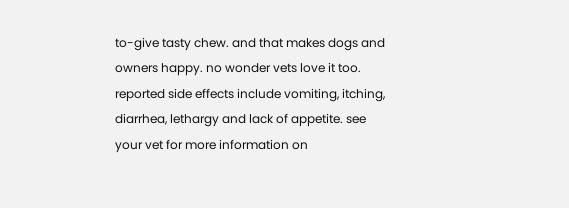to-give tasty chew. and that makes dogs and owners happy. no wonder vets love it too. reported side effects include vomiting, itching, diarrhea, lethargy and lack of appetite. see your vet for more information on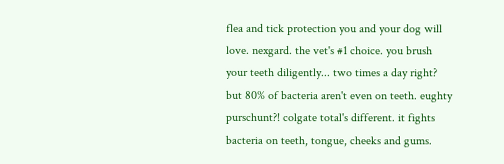flea and tick protection you and your dog will love. nexgard. the vet's #1 choice. you brush your teeth diligently... two times a day right? but 80% of bacteria aren't even on teeth. eughty purschunt?! colgate total's different. it fights bacteria on teeth, tongue, cheeks and gums.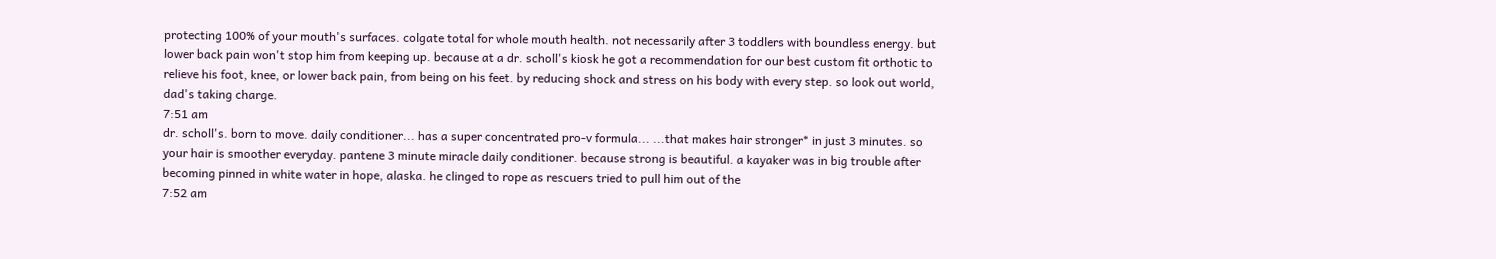protecting 100% of your mouth's surfaces. colgate total for whole mouth health. not necessarily after 3 toddlers with boundless energy. but lower back pain won't stop him from keeping up. because at a dr. scholl's kiosk he got a recommendation for our best custom fit orthotic to relieve his foot, knee, or lower back pain, from being on his feet. by reducing shock and stress on his body with every step. so look out world, dad's taking charge.
7:51 am
dr. scholl's. born to move. daily conditioner... has a super concentrated pro-v formula... ...that makes hair stronger* in just 3 minutes. so your hair is smoother everyday. pantene 3 minute miracle daily conditioner. because strong is beautiful. a kayaker was in big trouble after becoming pinned in white water in hope, alaska. he clinged to rope as rescuers tried to pull him out of the
7:52 am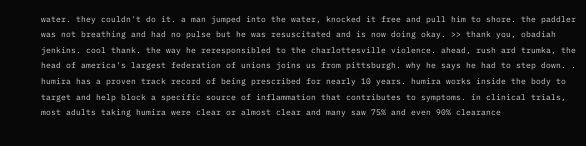water. they couldn't do it. a man jumped into the water, knocked it free and pull him to shore. the paddler was not breathing and had no pulse but he was resuscitated and is now doing okay. >> thank you, obadiah jenkins. cool thank. the way he reresponsibled to the charlottesville violence. ahead, rush ard trumka, the head of america's largest federation of unions joins us from pittsburgh. why he says he had to step down. . humira has a proven track record of being prescribed for nearly 10 years. humira works inside the body to target and help block a specific source of inflammation that contributes to symptoms. in clinical trials, most adults taking humira were clear or almost clear and many saw 75% and even 90% clearance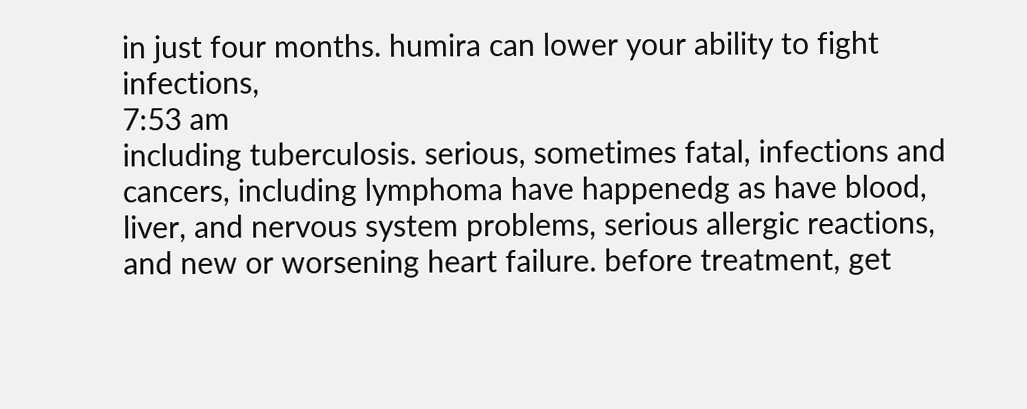in just four months. humira can lower your ability to fight infections,
7:53 am
including tuberculosis. serious, sometimes fatal, infections and cancers, including lymphoma have happenedg as have blood, liver, and nervous system problems, serious allergic reactions, and new or worsening heart failure. before treatment, get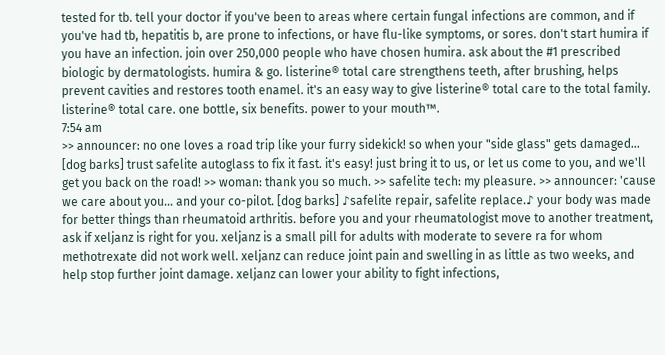tested for tb. tell your doctor if you've been to areas where certain fungal infections are common, and if you've had tb, hepatitis b, are prone to infections, or have flu-like symptoms, or sores. don't start humira if you have an infection. join over 250,000 people who have chosen humira. ask about the #1 prescribed biologic by dermatologists. humira & go. listerine® total care strengthens teeth, after brushing, helps prevent cavities and restores tooth enamel. it's an easy way to give listerine® total care to the total family. listerine® total care. one bottle, six benefits. power to your mouth™.
7:54 am
>> announcer: no one loves a road trip like your furry sidekick! so when your "side glass" gets damaged... [dog barks] trust safelite autoglass to fix it fast. it's easy! just bring it to us, or let us come to you, and we'll get you back on the road! >> woman: thank you so much. >> safelite tech: my pleasure. >> announcer: 'cause we care about you... and your co-pilot. [dog barks] ♪safelite repair, safelite replace.♪ your body was made for better things than rheumatoid arthritis. before you and your rheumatologist move to another treatment, ask if xeljanz is right for you. xeljanz is a small pill for adults with moderate to severe ra for whom methotrexate did not work well. xeljanz can reduce joint pain and swelling in as little as two weeks, and help stop further joint damage. xeljanz can lower your ability to fight infections,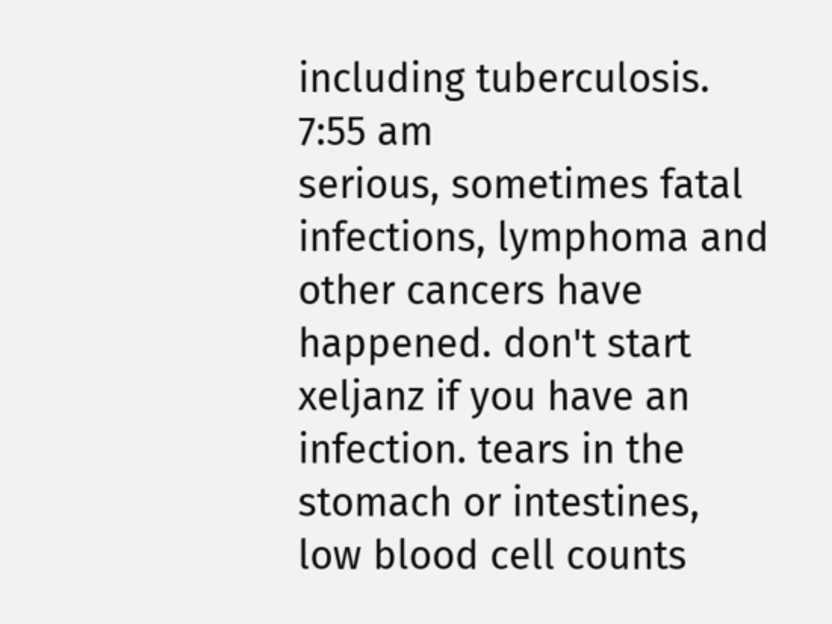including tuberculosis.
7:55 am
serious, sometimes fatal infections, lymphoma and other cancers have happened. don't start xeljanz if you have an infection. tears in the stomach or intestines, low blood cell counts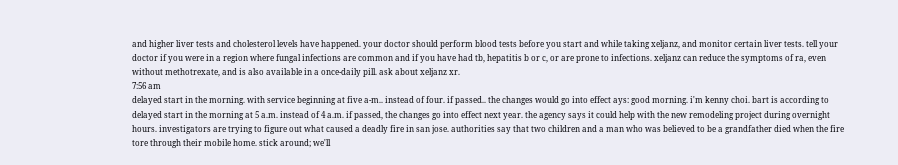and higher liver tests and cholesterol levels have happened. your doctor should perform blood tests before you start and while taking xeljanz, and monitor certain liver tests. tell your doctor if you were in a region where fungal infections are common and if you have had tb, hepatitis b or c, or are prone to infections. xeljanz can reduce the symptoms of ra, even without methotrexate, and is also available in a once-daily pill. ask about xeljanz xr.
7:56 am
delayed start in the morning. with service beginning at five a-m.. instead of four. if passed.. the changes would go into effect ays: good morning. i'm kenny choi. bart is according to delayed start in the morning at 5 a.m. instead of 4 a.m. if passed, the changes go into effect next year. the agency says it could help with the new remodeling project during overnight hours. investigators are trying to figure out what caused a deadly fire in san jose. authorities say that two children and a man who was believed to be a grandfather died when the fire tore through their mobile home. stick around; we'll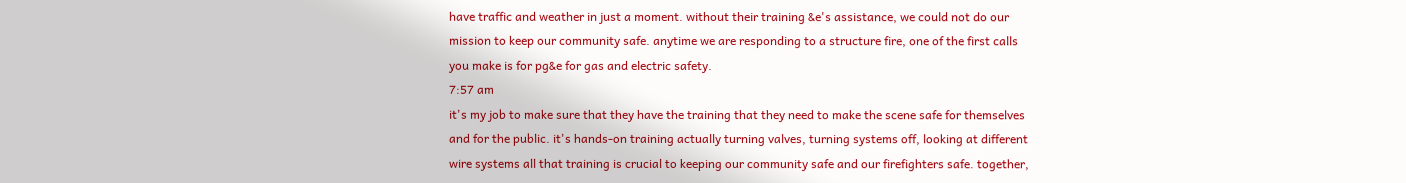have traffic and weather in just a moment. without their training &e's assistance, we could not do our mission to keep our community safe. anytime we are responding to a structure fire, one of the first calls you make is for pg&e for gas and electric safety.
7:57 am
it's my job to make sure that they have the training that they need to make the scene safe for themselves and for the public. it's hands-on training actually turning valves, turning systems off, looking at different wire systems all that training is crucial to keeping our community safe and our firefighters safe. together,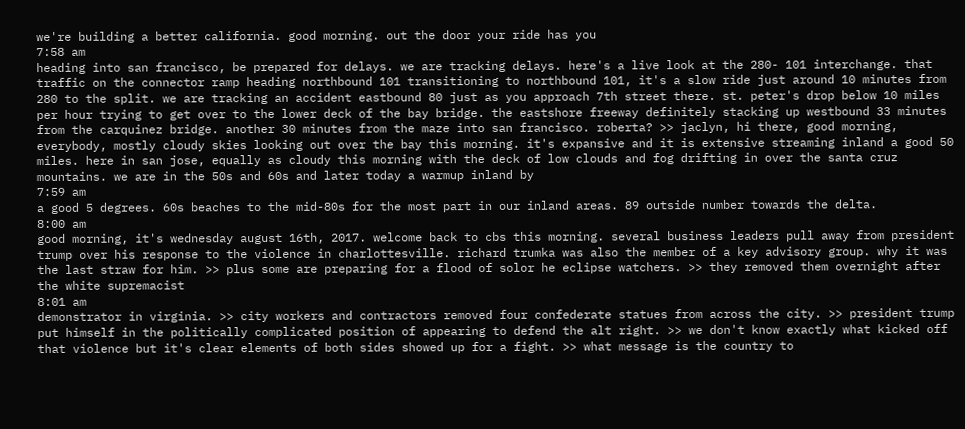we're building a better california. good morning. out the door your ride has you
7:58 am
heading into san francisco, be prepared for delays. we are tracking delays. here's a live look at the 280- 101 interchange. that traffic on the connector ramp heading northbound 101 transitioning to northbound 101, it's a slow ride just around 10 minutes from 280 to the split. we are tracking an accident eastbound 80 just as you approach 7th street there. st. peter's drop below 10 miles per hour trying to get over to the lower deck of the bay bridge. the eastshore freeway definitely stacking up westbound 33 minutes from the carquinez bridge. another 30 minutes from the maze into san francisco. roberta? >> jaclyn, hi there, good morning, everybody, mostly cloudy skies looking out over the bay this morning. it's expansive and it is extensive streaming inland a good 50 miles. here in san jose, equally as cloudy this morning with the deck of low clouds and fog drifting in over the santa cruz mountains. we are in the 50s and 60s and later today a warmup inland by
7:59 am
a good 5 degrees. 60s beaches to the mid-80s for the most part in our inland areas. 89 outside number towards the delta.
8:00 am
good morning, it's wednesday august 16th, 2017. welcome back to cbs this morning. several business leaders pull away from president trump over his response to the violence in charlottesville. richard trumka was also the member of a key advisory group. why it was the last straw for him. >> plus some are preparing for a flood of solor he eclipse watchers. >> they removed them overnight after the white supremacist
8:01 am
demonstrator in virginia. >> city workers and contractors removed four confederate statues from across the city. >> president trump put himself in the politically complicated position of appearing to defend the alt right. >> we don't know exactly what kicked off that violence but it's clear elements of both sides showed up for a fight. >> what message is the country to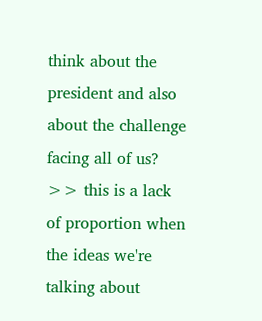think about the president and also about the challenge facing all of us? >> this is a lack of proportion when the ideas we're talking about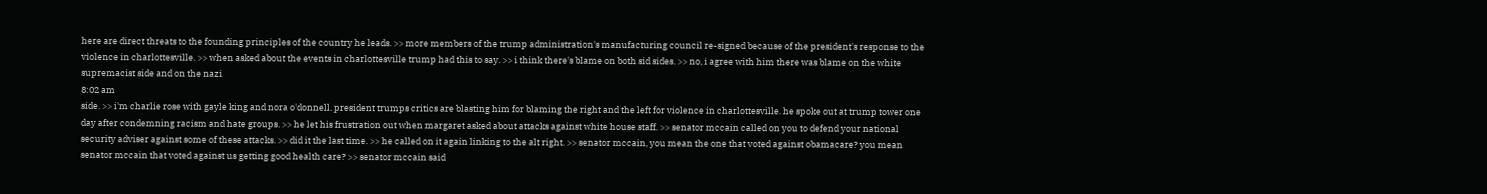here are direct threats to the founding principles of the country he leads. >> more members of the trump administration's manufacturing council re-signed because of the president's response to the violence in charlottesville. >> when asked about the events in charlottesville trump had this to say. >> i think there's blame on both sid sides. >> no, i agree with him there was blame on the white supremacist side and on the nazi
8:02 am
side. >> i'm charlie rose with gayle king and nora o'donnell. president trumps critics are blasting him for blaming the right and the left for violence in charlottesville. he spoke out at trump tower one day after condemning racism and hate groups. >> he let his frustration out when margaret asked about attacks against white house staff. >> senator mccain called on you to defend your national security adviser against some of these attacks. >> did it the last time. >> he called on it again linking to the alt right. >> senator mccain, you mean the one that voted against obamacare? you mean senator mccain that voted against us getting good health care? >> senator mccain said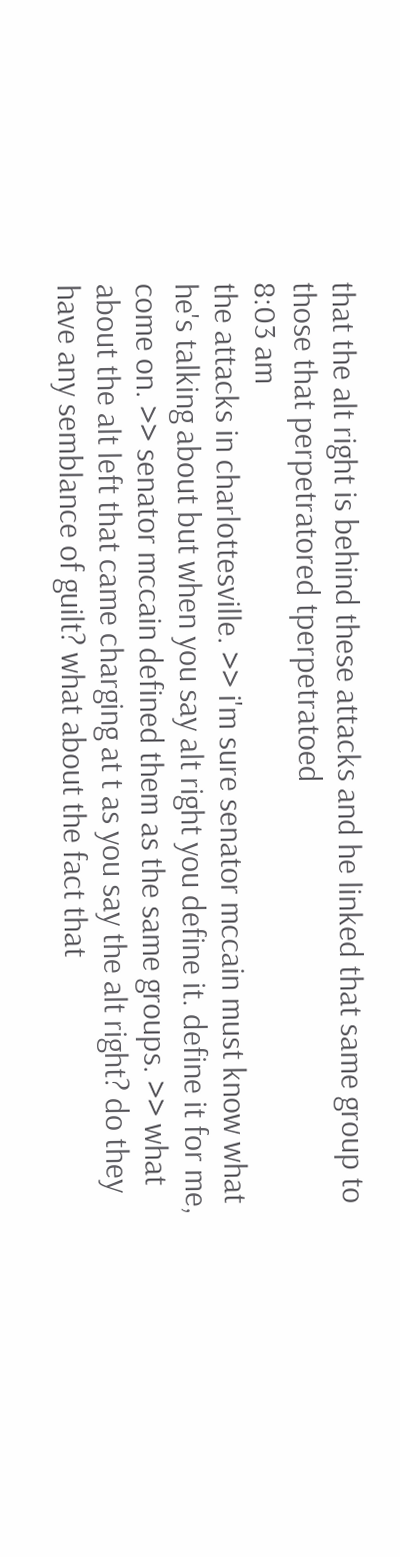that the alt right is behind these attacks and he linked that same group to those that perpetratored tperpetratoed
8:03 am
the attacks in charlottesville. >> i'm sure senator mccain must know what he's talking about but when you say alt right you define it. define it for me, come on. >> senator mccain defined them as the same groups. >> what about the alt left that came charging at t as you say the alt right? do they have any semblance of guilt? what about the fact that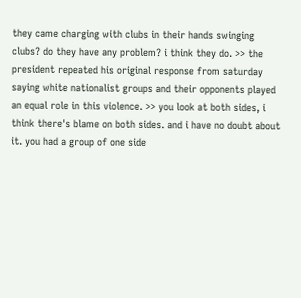they came charging with clubs in their hands swinging clubs? do they have any problem? i think they do. >> the president repeated his original response from saturday saying white nationalist groups and their opponents played an equal role in this violence. >> you look at both sides, i think there's blame on both sides. and i have no doubt about it. you had a group of one side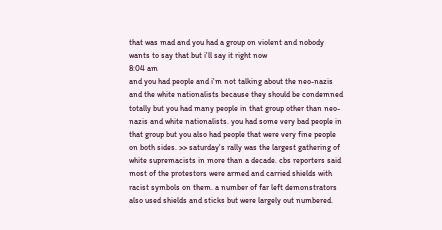that was mad and you had a group on violent and nobody wants to say that but i'll say it right now
8:04 am
and you had people and i'm not talking about the neo-nazis and the white nationalists because they should be condemned totally but you had many people in that group other than neo-nazis and white nationalists. you had some very bad people in that group but you also had people that were very fine people on both sides. >> saturday's rally was the largest gathering of white supremacists in more than a decade. cbs reporters said most of the protestors were armed and carried shields with racist symbols on them. a number of far left demonstrators also used shields and sticks but were largely out numbered.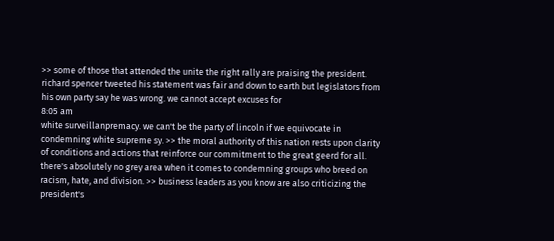>> some of those that attended the unite the right rally are praising the president. richard spencer tweeted his statement was fair and down to earth but legislators from his own party say he was wrong. we cannot accept excuses for
8:05 am
white surveillanpremacy. we can't be the party of lincoln if we equivocate in condemning white supreme sy. >> the moral authority of this nation rests upon clarity of conditions and actions that reinforce our commitment to the great geerd for all. there's absolutely no grey area when it comes to condemning groups who breed on racism, hate, and division. >> business leaders as you know are also criticizing the president's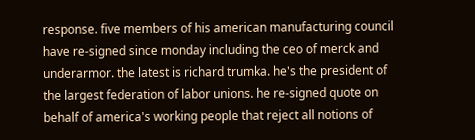response. five members of his american manufacturing council have re-signed since monday including the ceo of merck and underarmor. the latest is richard trumka. he's the president of the largest federation of labor unions. he re-signed quote on behalf of america's working people that reject all notions of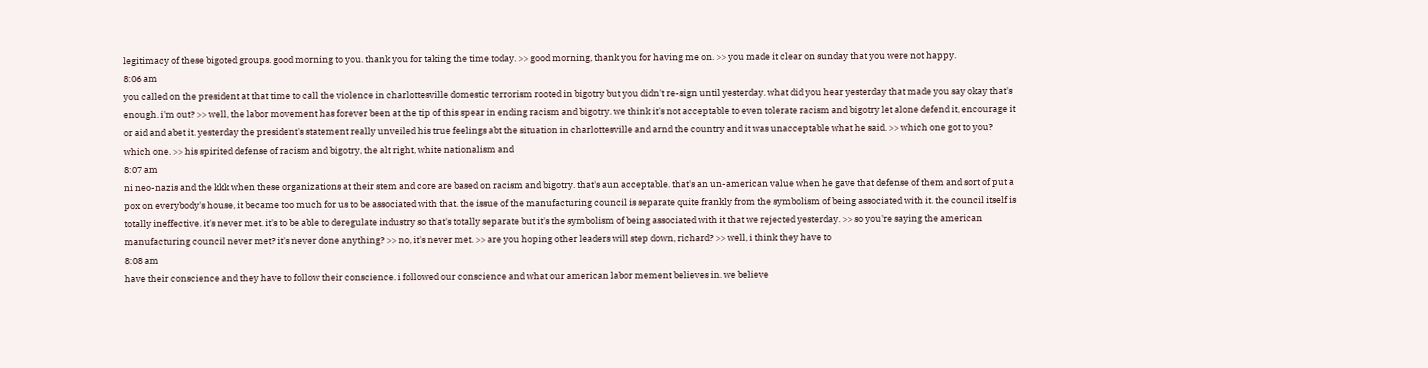legitimacy of these bigoted groups. good morning to you. thank you for taking the time today. >> good morning, thank you for having me on. >> you made it clear on sunday that you were not happy.
8:06 am
you called on the president at that time to call the violence in charlottesville domestic terrorism rooted in bigotry but you didn't re-sign until yesterday. what did you hear yesterday that made you say okay that's enough. i'm out? >> well, the labor movement has forever been at the tip of this spear in ending racism and bigotry. we think it's not acceptable to even tolerate racism and bigotry let alone defend it, encourage it or aid and abet it. yesterday the president's statement really unveiled his true feelings abt the situation in charlottesville and arnd the country and it was unacceptable what he said. >> which one got to you? which one. >> his spirited defense of racism and bigotry, the alt right, white nationalism and
8:07 am
ni neo-nazis and the kkk when these organizations at their stem and core are based on racism and bigotry. that's aun acceptable. that's an un-american value when he gave that defense of them and sort of put a pox on everybody's house, it became too much for us to be associated with that. the issue of the manufacturing council is separate quite frankly from the symbolism of being associated with it. the council itself is totally ineffective. it's never met. it's to be able to deregulate industry so that's totally separate but it's the symbolism of being associated with it that we rejected yesterday. >> so you're saying the american manufacturing council never met? it's never done anything? >> no, it's never met. >> are you hoping other leaders will step down, richard? >> well, i think they have to
8:08 am
have their conscience and they have to follow their conscience. i followed our conscience and what our american labor mement believes in. we believe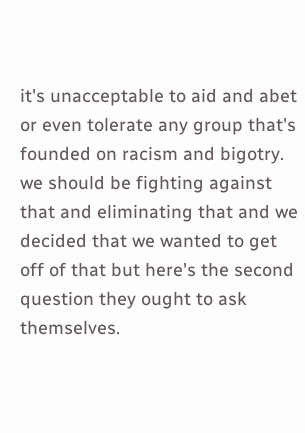it's unacceptable to aid and abet or even tolerate any group that's founded on racism and bigotry. we should be fighting against that and eliminating that and we decided that we wanted to get off of that but here's the second question they ought to ask themselves.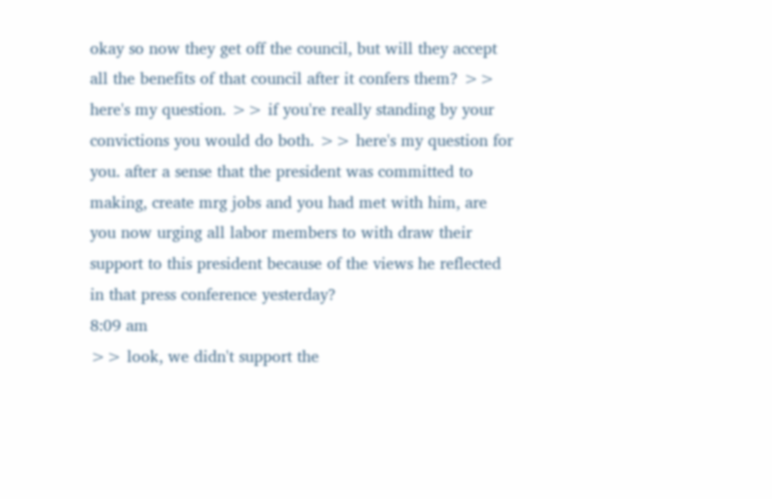okay so now they get off the council, but will they accept all the benefits of that council after it confers them? >> here's my question. >> if you're really standing by your convictions you would do both. >> here's my question for you. after a sense that the president was committed to making, create mrg jobs and you had met with him, are you now urging all labor members to with draw their support to this president because of the views he reflected in that press conference yesterday?
8:09 am
>> look, we didn't support the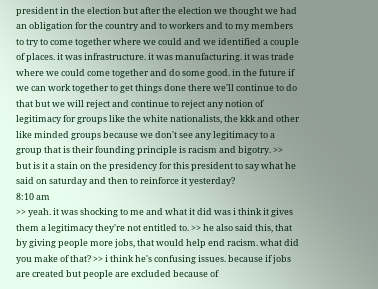president in the election but after the election we thought we had an obligation for the country and to workers and to my members to try to come together where we could and we identified a couple of places. it was infrastructure. it was manufacturing. it was trade where we could come together and do some good. in the future if we can work together to get things done there we'll continue to do that but we will reject and continue to reject any notion of legitimacy for groups like the white nationalists, the kkk and other like minded groups because we don't see any legitimacy to a group that is their founding principle is racism and bigotry. >> but is it a stain on the presidency for this president to say what he said on saturday and then to reinforce it yesterday?
8:10 am
>> yeah. it was shocking to me and what it did was i think it gives them a legitimacy they're not entitled to. >> he also said this, that by giving people more jobs, that would help end racism. what did you make of that? >> i think he's confusing issues. because if jobs are created but people are excluded because of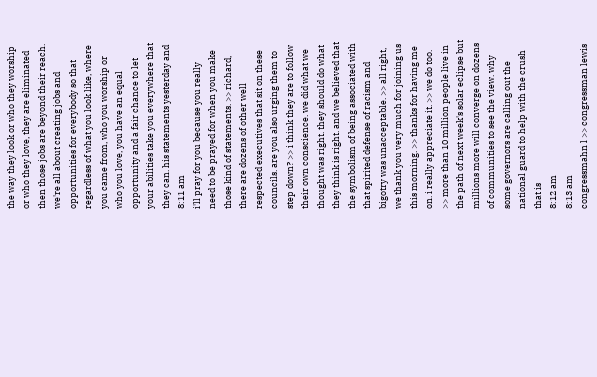the way they look or who they worship or who they love, they are eliminated then those jobs are beyond their reach. we're all about creating jobs and opportunities for everybody so that regardless of what you look like, where you came from, who you worship or who you love, you have an equal opportunity and a fair chance to let your abilities take you everywhere that they can. his statements yesterday and
8:11 am
i'll pray for you because you really need to be prayed for when you make those kind of statements. >> richard, there are dozens of other well respected executives that sit on these councils. are you also urging them to step down? >> i think they are to follow their own conscience. we did what we thought was right. they should do what they think is right. and we believed that the symbolism of being associated with that spirited defense of racism and bigotry was unacceptable. >> all right, we thank you very much for joining us this morning. >> thanks for having me on. i really appreciate it. >> we do too. >> more than 10 million people live in the path of next week's solar eclipse but millions more will converge on dozens of communities to see the view. why some governors are calling out the national guard to help with the crush that is
8:12 am
8:13 am
congressmahn l >> congressman lewis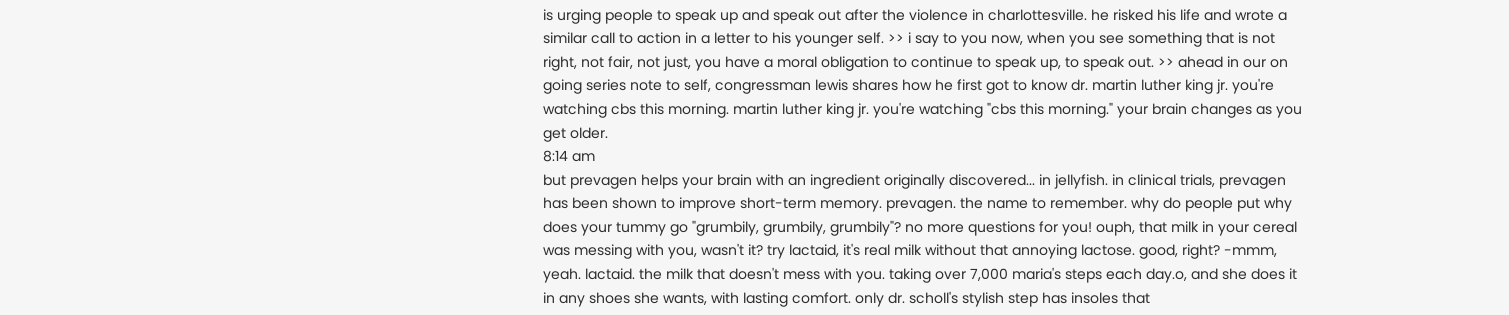is urging people to speak up and speak out after the violence in charlottesville. he risked his life and wrote a similar call to action in a letter to his younger self. >> i say to you now, when you see something that is not right, not fair, not just, you have a moral obligation to continue to speak up, to speak out. >> ahead in our on going series note to self, congressman lewis shares how he first got to know dr. martin luther king jr. you're watching cbs this morning. martin luther king jr. you're watching "cbs this morning." your brain changes as you get older.
8:14 am
but prevagen helps your brain with an ingredient originally discovered... in jellyfish. in clinical trials, prevagen has been shown to improve short-term memory. prevagen. the name to remember. why do people put why does your tummy go "grumbily, grumbily, grumbily"? no more questions for you! ouph, that milk in your cereal was messing with you, wasn't it? try lactaid, it's real milk without that annoying lactose. good, right? -mmm, yeah. lactaid. the milk that doesn't mess with you. taking over 7,000 maria's steps each day.o, and she does it in any shoes she wants, with lasting comfort. only dr. scholl's stylish step has insoles that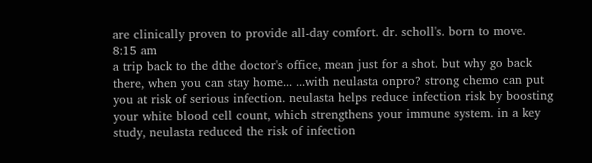are clinically proven to provide all-day comfort. dr. scholl's. born to move.
8:15 am
a trip back to the dthe doctor's office, mean just for a shot. but why go back there, when you can stay home... ...with neulasta onpro? strong chemo can put you at risk of serious infection. neulasta helps reduce infection risk by boosting your white blood cell count, which strengthens your immune system. in a key study, neulasta reduced the risk of infection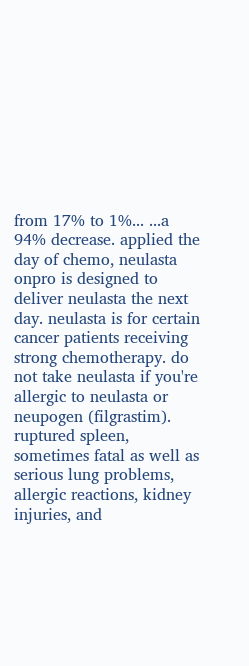from 17% to 1%... ...a 94% decrease. applied the day of chemo, neulasta onpro is designed to deliver neulasta the next day. neulasta is for certain cancer patients receiving strong chemotherapy. do not take neulasta if you're allergic to neulasta or neupogen (filgrastim). ruptured spleen, sometimes fatal as well as serious lung problems, allergic reactions, kidney injuries, and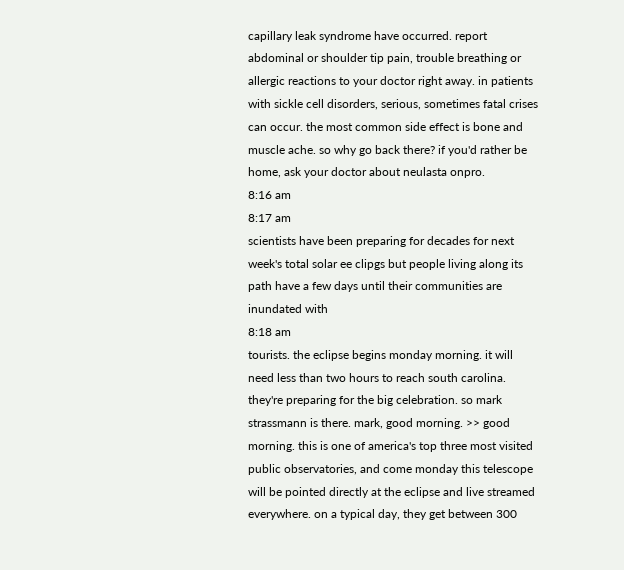capillary leak syndrome have occurred. report abdominal or shoulder tip pain, trouble breathing or allergic reactions to your doctor right away. in patients with sickle cell disorders, serious, sometimes fatal crises can occur. the most common side effect is bone and muscle ache. so why go back there? if you'd rather be home, ask your doctor about neulasta onpro.
8:16 am
8:17 am
scientists have been preparing for decades for next week's total solar ee clipgs but people living along its path have a few days until their communities are inundated with
8:18 am
tourists. the eclipse begins monday morning. it will need less than two hours to reach south carolina. they're preparing for the big celebration. so mark strassmann is there. mark, good morning. >> good morning. this is one of america's top three most visited public observatories, and come monday this telescope will be pointed directly at the eclipse and live streamed everywhere. on a typical day, they get between 300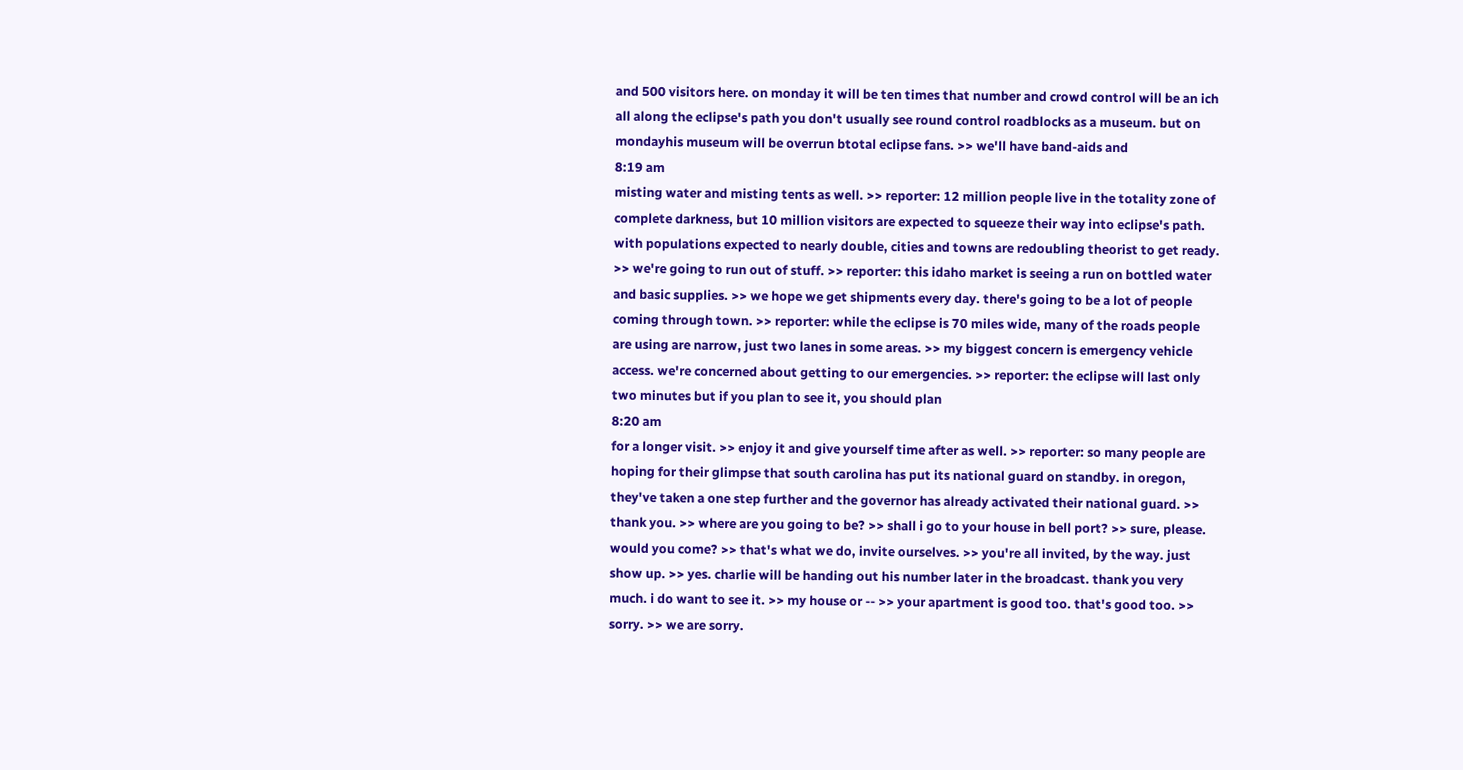and 500 visitors here. on monday it will be ten times that number and crowd control will be an ich all along the eclipse's path you don't usually see round control roadblocks as a museum. but on mondayhis museum will be overrun btotal eclipse fans. >> we'll have band-aids and
8:19 am
misting water and misting tents as well. >> reporter: 12 million people live in the totality zone of complete darkness, but 10 million visitors are expected to squeeze their way into eclipse's path. with populations expected to nearly double, cities and towns are redoubling theorist to get ready. >> we're going to run out of stuff. >> reporter: this idaho market is seeing a run on bottled water and basic supplies. >> we hope we get shipments every day. there's going to be a lot of people coming through town. >> reporter: while the eclipse is 70 miles wide, many of the roads people are using are narrow, just two lanes in some areas. >> my biggest concern is emergency vehicle access. we're concerned about getting to our emergencies. >> reporter: the eclipse will last only two minutes but if you plan to see it, you should plan
8:20 am
for a longer visit. >> enjoy it and give yourself time after as well. >> reporter: so many people are hoping for their glimpse that south carolina has put its national guard on standby. in oregon, they've taken a one step further and the governor has already activated their national guard. >> thank you. >> where are you going to be? >> shall i go to your house in bell port? >> sure, please. would you come? >> that's what we do, invite ourselves. >> you're all invited, by the way. just show up. >> yes. charlie will be handing out his number later in the broadcast. thank you very much. i do want to see it. >> my house or -- >> your apartment is good too. that's good too. >> sorry. >> we are sorry.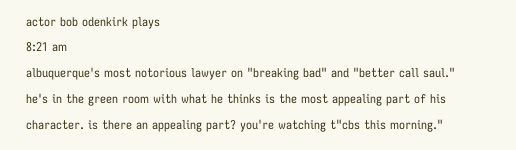actor bob odenkirk plays
8:21 am
albuquerque's most notorious lawyer on "breaking bad" and "better call saul." he's in the green room with what he thinks is the most appealing part of his character. is there an appealing part? you're watching t"cbs this morning."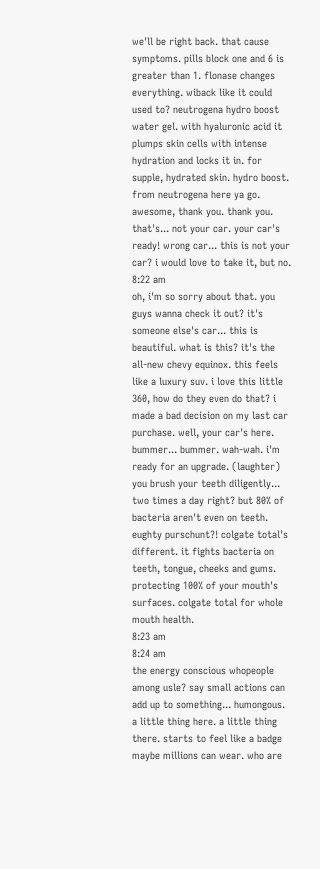we'll be right back. that cause symptoms. pills block one and 6 is greater than 1. flonase changes everything. wiback like it could used to? neutrogena hydro boost water gel. with hyaluronic acid it plumps skin cells with intense hydration and locks it in. for supple, hydrated skin. hydro boost. from neutrogena here ya go. awesome, thank you. thank you. that's... not your car. your car's ready! wrong car... this is not your car? i would love to take it, but no.
8:22 am
oh, i'm so sorry about that. you guys wanna check it out? it's someone else's car... this is beautiful. what is this? it's the all-new chevy equinox. this feels like a luxury suv. i love this little 360, how do they even do that? i made a bad decision on my last car purchase. well, your car's here. bummer... bummer. wah-wah. i'm ready for an upgrade. (laughter) you brush your teeth diligently... two times a day right? but 80% of bacteria aren't even on teeth. eughty purschunt?! colgate total's different. it fights bacteria on teeth, tongue, cheeks and gums. protecting 100% of your mouth's surfaces. colgate total for whole mouth health.
8:23 am
8:24 am
the energy conscious whopeople among usle? say small actions can add up to something... humongous. a little thing here. a little thing there. starts to feel like a badge maybe millions can wear. who are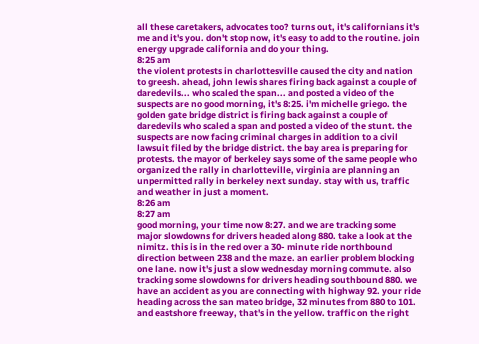all these caretakers, advocates too? turns out, it's californians it's me and it's you. don't stop now, it's easy to add to the routine. join energy upgrade california and do your thing.
8:25 am
the violent protests in charlottesville caused the city and nation to greesh. ahead, john lewis shares firing back against a couple of daredevils... who scaled the span... and posted a video of the suspects are no good morning, it's 8:25. i'm michelle griego. the golden gate bridge district is firing back against a couple of daredevils who scaled a span and posted a video of the stunt. the suspects are now facing criminal charges in addition to a civil lawsuit filed by the bridge district. the bay area is preparing for protests. the mayor of berkeley says some of the same people who organized the rally in charlotteville, virginia are planning an unpermitted rally in berkeley next sunday. stay with us, traffic and weather in just a moment.
8:26 am
8:27 am
good morning, your time now 8:27. and we are tracking some major slowdowns for drivers headed along 880. take a look at the nimitz. this is in the red over a 30- minute ride northbound direction between 238 and the maze. an earlier problem blocking one lane. now it's just a slow wednesday morning commute. also tracking some slowdowns for drivers heading southbound 880. we have an accident as you are connecting with highway 92. your ride heading across the san mateo bridge, 32 minutes from 880 to 101. and eastshore freeway, that's in the yellow. traffic on the right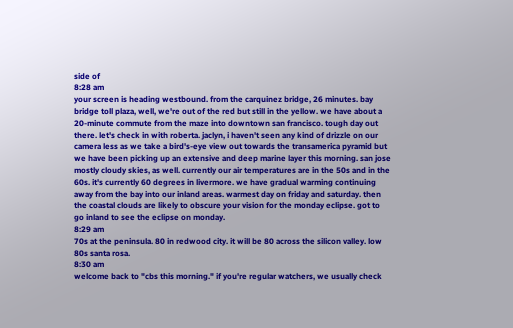side of
8:28 am
your screen is heading westbound. from the carquinez bridge, 26 minutes. bay bridge toll plaza, well, we're out of the red but still in the yellow. we have about a 20-minute commute from the maze into downtown san francisco. tough day out there. let's check in with roberta. jaclyn, i haven't seen any kind of drizzle on our camera less as we take a bird's-eye view out towards the transamerica pyramid but we have been picking up an extensive and deep marine layer this morning. san jose mostly cloudy skies, as well. currently our air temperatures are in the 50s and in the 60s. it's currently 60 degrees in livermore. we have gradual warming continuing away from the bay into our inland areas. warmest day on friday and saturday. then the coastal clouds are likely to obscure your vision for the monday eclipse. got to go inland to see the eclipse on monday.
8:29 am
70s at the peninsula. 80 in redwood city. it will be 80 across the silicon valley. low 80s santa rosa.
8:30 am
welcome back to "cbs this morning." if you're regular watchers, we usually check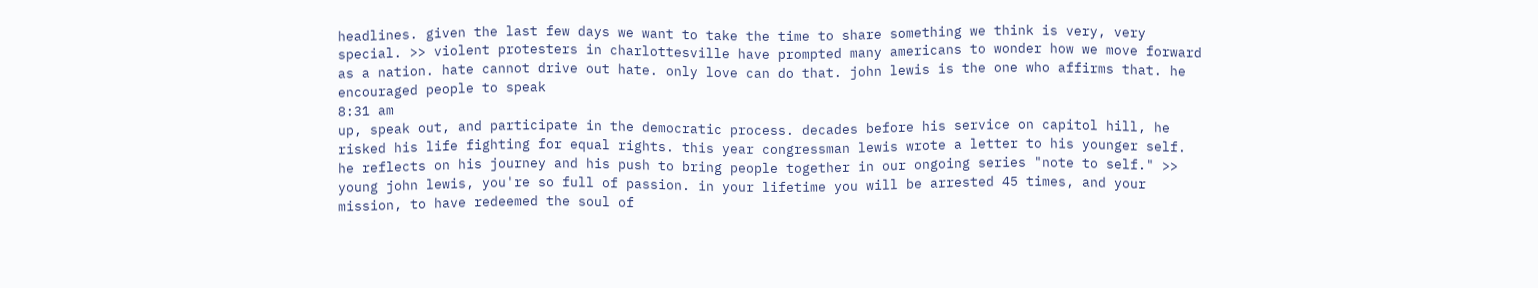headlines. given the last few days we want to take the time to share something we think is very, very special. >> violent protesters in charlottesville have prompted many americans to wonder how we move forward as a nation. hate cannot drive out hate. only love can do that. john lewis is the one who affirms that. he encouraged people to speak
8:31 am
up, speak out, and participate in the democratic process. decades before his service on capitol hill, he risked his life fighting for equal rights. this year congressman lewis wrote a letter to his younger self. he reflects on his journey and his push to bring people together in our ongoing series "note to self." >> young john lewis, you're so full of passion. in your lifetime you will be arrested 45 times, and your mission, to have redeemed the soul of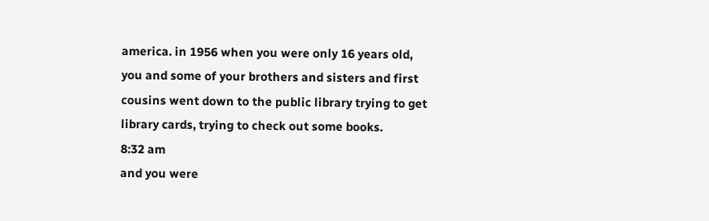america. in 1956 when you were only 16 years old, you and some of your brothers and sisters and first cousins went down to the public library trying to get library cards, trying to check out some books.
8:32 am
and you were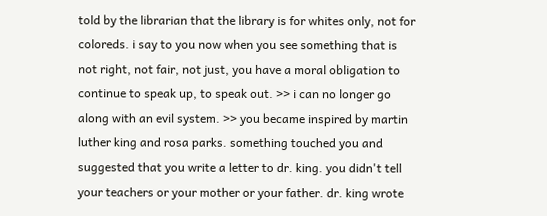told by the librarian that the library is for whites only, not for coloreds. i say to you now when you see something that is not right, not fair, not just, you have a moral obligation to continue to speak up, to speak out. >> i can no longer go along with an evil system. >> you became inspired by martin luther king and rosa parks. something touched you and suggested that you write a letter to dr. king. you didn't tell your teachers or your mother or your father. dr. king wrote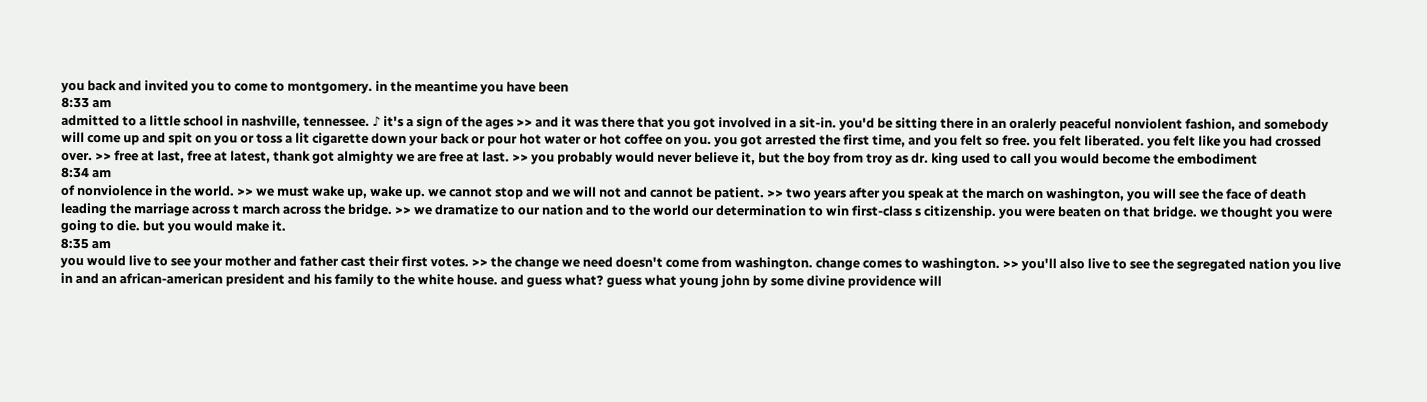you back and invited you to come to montgomery. in the meantime you have been
8:33 am
admitted to a little school in nashville, tennessee. ♪ it's a sign of the ages >> and it was there that you got involved in a sit-in. you'd be sitting there in an oralerly peaceful nonviolent fashion, and somebody will come up and spit on you or toss a lit cigarette down your back or pour hot water or hot coffee on you. you got arrested the first time, and you felt so free. you felt liberated. you felt like you had crossed over. >> free at last, free at latest, thank got almighty we are free at last. >> you probably would never believe it, but the boy from troy as dr. king used to call you would become the embodiment
8:34 am
of nonviolence in the world. >> we must wake up, wake up. we cannot stop and we will not and cannot be patient. >> two years after you speak at the march on washington, you will see the face of death leading the marriage across t march across the bridge. >> we dramatize to our nation and to the world our determination to win first-class s citizenship. you were beaten on that bridge. we thought you were going to die. but you would make it.
8:35 am
you would live to see your mother and father cast their first votes. >> the change we need doesn't come from washington. change comes to washington. >> you'll also live to see the segregated nation you live in and an african-american president and his family to the white house. and guess what? guess what young john by some divine providence will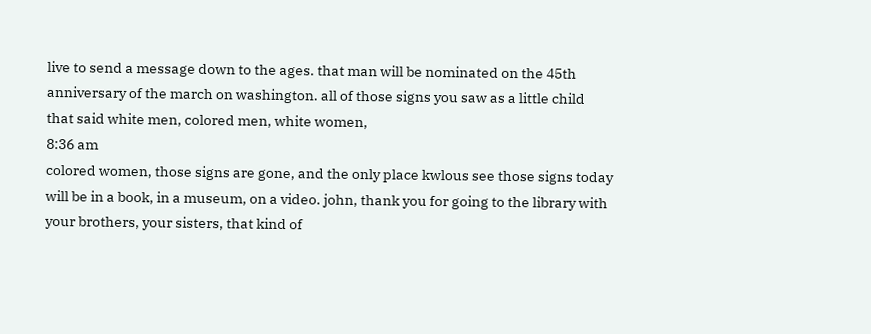live to send a message down to the ages. that man will be nominated on the 45th anniversary of the march on washington. all of those signs you saw as a little child that said white men, colored men, white women,
8:36 am
colored women, those signs are gone, and the only place kwlous see those signs today will be in a book, in a museum, on a video. john, thank you for going to the library with your brothers, your sisters, that kind of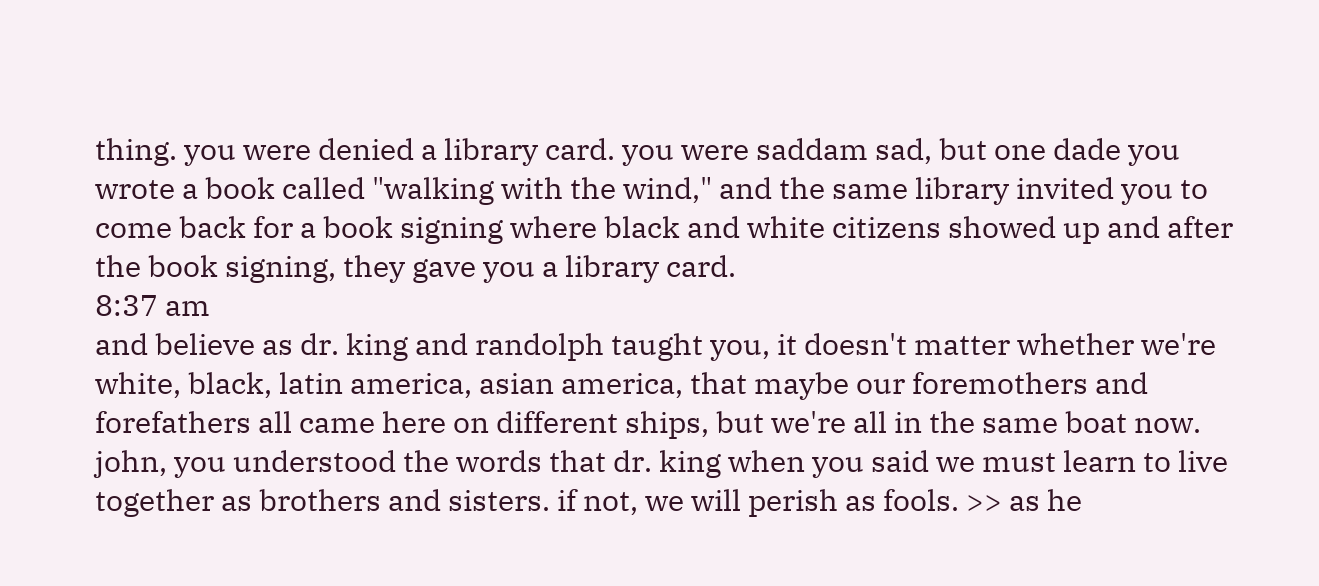thing. you were denied a library card. you were saddam sad, but one dade you wrote a book called "walking with the wind," and the same library invited you to come back for a book signing where black and white citizens showed up and after the book signing, they gave you a library card.
8:37 am
and believe as dr. king and randolph taught you, it doesn't matter whether we're white, black, latin america, asian america, that maybe our foremothers and forefathers all came here on different ships, but we're all in the same boat now. john, you understood the words that dr. king when you said we must learn to live together as brothers and sisters. if not, we will perish as fools. >> as he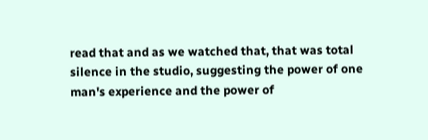read that and as we watched that, that was total silence in the studio, suggesting the power of one man's experience and the power of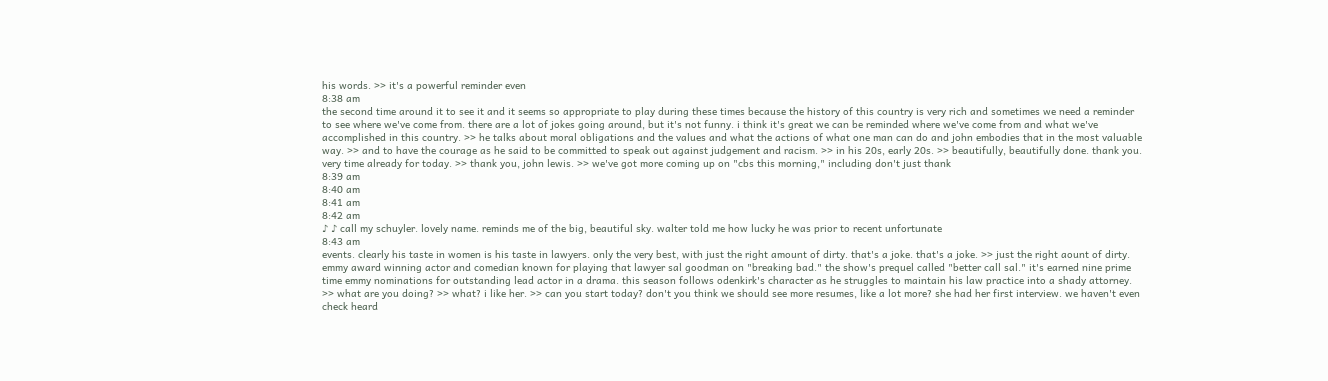his words. >> it's a powerful reminder even
8:38 am
the second time around it to see it and it seems so appropriate to play during these times because the history of this country is very rich and sometimes we need a reminder to see where we've come from. there are a lot of jokes going around, but it's not funny. i think it's great we can be reminded where we've come from and what we've accomplished in this country. >> he talks about moral obligations and the values and what the actions of what one man can do and john embodies that in the most valuable way. >> and to have the courage as he said to be committed to speak out against judgement and racism. >> in his 20s, early 20s. >> beautifully, beautifully done. thank you. very time already for today. >> thank you, john lewis. >> we've got more coming up on "cbs this morning," including don't just thank
8:39 am
8:40 am
8:41 am
8:42 am
♪ ♪ call my schuyler. lovely name. reminds me of the big, beautiful sky. walter told me how lucky he was prior to recent unfortunate
8:43 am
events. clearly his taste in women is his taste in lawyers. only the very best, with just the right amount of dirty. that's a joke. that's a joke. >> just the right aount of dirty. emmy award winning actor and comedian known for playing that lawyer sal goodman on "breaking bad." the show's prequel called "better call sal." it's earned nine prime time emmy nominations for outstanding lead actor in a drama. this season follows odenkirk's character as he struggles to maintain his law practice into a shady attorney. >> what are you doing? >> what? i like her. >> can you start today? don't you think we should see more resumes, like a lot more? she had her first interview. we haven't even check heard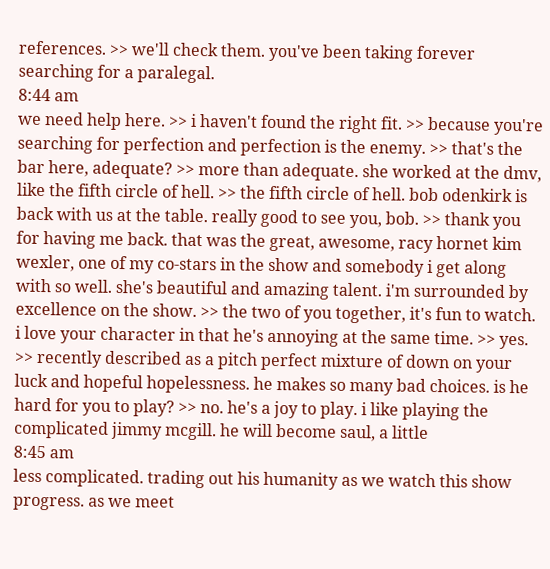references. >> we'll check them. you've been taking forever searching for a paralegal.
8:44 am
we need help here. >> i haven't found the right fit. >> because you're searching for perfection and perfection is the enemy. >> that's the bar here, adequate? >> more than adequate. she worked at the dmv, like the fifth circle of hell. >> the fifth circle of hell. bob odenkirk is back with us at the table. really good to see you, bob. >> thank you for having me back. that was the great, awesome, racy hornet kim wexler, one of my co-stars in the show and somebody i get along with so well. she's beautiful and amazing talent. i'm surrounded by excellence on the show. >> the two of you together, it's fun to watch. i love your character in that he's annoying at the same time. >> yes. >> recently described as a pitch perfect mixture of down on your luck and hopeful hopelessness. he makes so many bad choices. is he hard for you to play? >> no. he's a joy to play. i like playing the complicated jimmy mcgill. he will become saul, a little
8:45 am
less complicated. trading out his humanity as we watch this show progress. as we meet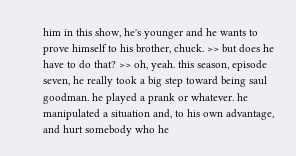him in this show, he's younger and he wants to prove himself to his brother, chuck. >> but does he have to do that? >> oh, yeah. this season, episode seven, he really took a big step toward being saul goodman. he played a prank or whatever. he manipulated a situation and, to his own advantage, and hurt somebody who he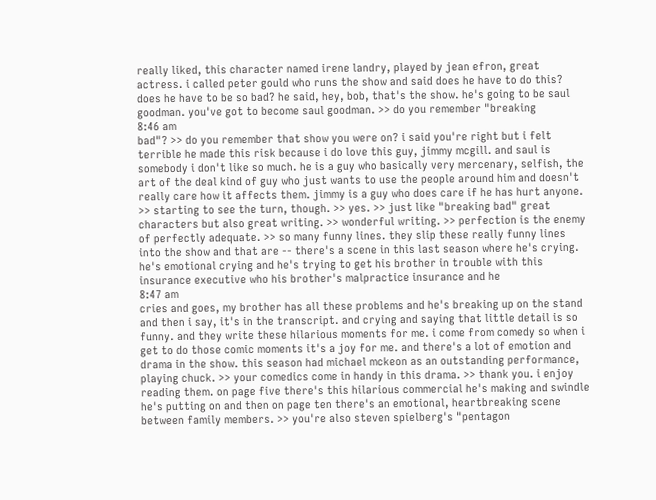really liked, this character named irene landry, played by jean efron, great actress. i called peter gould who runs the show and said does he have to do this? does he have to be so bad? he said, hey, bob, that's the show. he's going to be saul goodman. you've got to become saul goodman. >> do you remember "breaking
8:46 am
bad"? >> do you remember that show you were on? i said you're right but i felt terrible he made this risk because i do love this guy, jimmy mcgill. and saul is somebody i don't like so much. he is a guy who basically very mercenary, selfish, the art of the deal kind of guy who just wants to use the people around him and doesn't really care how it affects them. jimmy is a guy who does care if he has hurt anyone. >> starting to see the turn, though. >> yes. >> just like "breaking bad" great characters but also great writing. >> wonderful writing. >> perfection is the enemy of perfectly adequate. >> so many funny lines. they slip these really funny lines into the show and that are -- there's a scene in this last season where he's crying. he's emotional crying and he's trying to get his brother in trouble with this insurance executive who his brother's malpractice insurance and he
8:47 am
cries and goes, my brother has all these problems and he's breaking up on the stand and then i say, it's in the transcript. and crying and saying that little detail is so funny. and they write these hilarious moments for me. i come from comedy so when i get to do those comic moments it's a joy for me. and there's a lot of emotion and drama in the show. this season had michael mckeon as an outstanding performance, playing chuck. >> your comedics come in handy in this drama. >> thank you. i enjoy reading them. on page five there's this hilarious commercial he's making and swindle he's putting on and then on page ten there's an emotional, heartbreaking scene between family members. >> you're also steven spielberg's "pentagon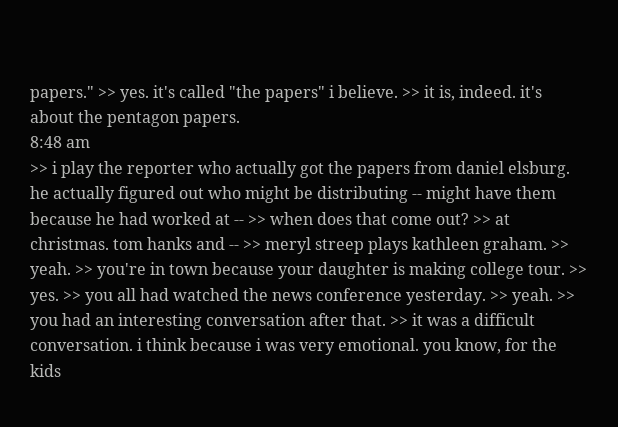papers." >> yes. it's called "the papers" i believe. >> it is, indeed. it's about the pentagon papers.
8:48 am
>> i play the reporter who actually got the papers from daniel elsburg. he actually figured out who might be distributing -- might have them because he had worked at -- >> when does that come out? >> at christmas. tom hanks and -- >> meryl streep plays kathleen graham. >> yeah. >> you're in town because your daughter is making college tour. >> yes. >> you all had watched the news conference yesterday. >> yeah. >> you had an interesting conversation after that. >> it was a difficult conversation. i think because i was very emotional. you know, for the kids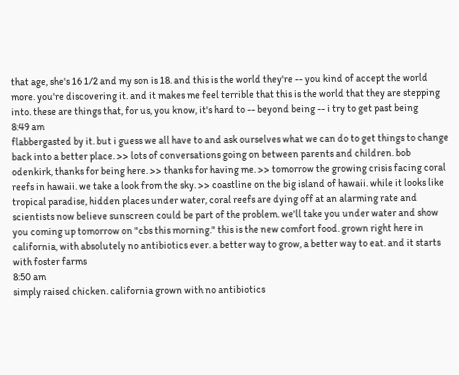that age, she's 16 1/2 and my son is 18. and this is the world they're -- you kind of accept the world more. you're discovering it. and it makes me feel terrible that this is the world that they are stepping into. these are things that, for us, you know, it's hard to -- beyond being -- i try to get past being
8:49 am
flabbergasted by it. but i guess we all have to and ask ourselves what we can do to get things to change back into a better place. >> lots of conversations going on between parents and children. bob odenkirk, thanks for being here. >> thanks for having me. >> tomorrow the growing crisis facing coral reefs in hawaii. we take a look from the sky. >> coastline on the big island of hawaii. while it looks like tropical paradise, hidden places under water, coral reefs are dying off at an alarming rate and scientists now believe sunscreen could be part of the problem. we'll take you under water and show you coming up tomorrow on "cbs this morning." this is the new comfort food. grown right here in california, with absolutely no antibiotics ever. a better way to grow, a better way to eat. and it starts with foster farms
8:50 am
simply raised chicken. california grown with no antibiotics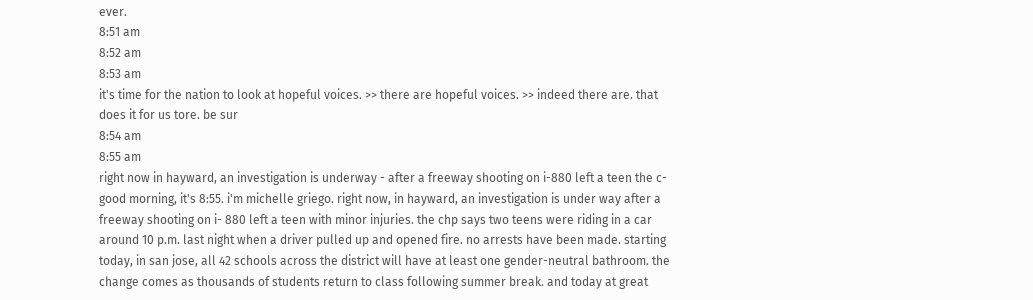ever.
8:51 am
8:52 am
8:53 am
it's time for the nation to look at hopeful voices. >> there are hopeful voices. >> indeed there are. that does it for us tore. be sur
8:54 am
8:55 am
right now in hayward, an investigation is underway - after a freeway shooting on i-880 left a teen the c- good morning, it's 8:55. i'm michelle griego. right now, in hayward, an investigation is under way after a freeway shooting on i- 880 left a teen with minor injuries. the chp says two teens were riding in a car around 10 p.m. last night when a driver pulled up and opened fire. no arrests have been made. starting today, in san jose, all 42 schools across the district will have at least one gender-neutral bathroom. the change comes as thousands of students return to class following summer break. and today at great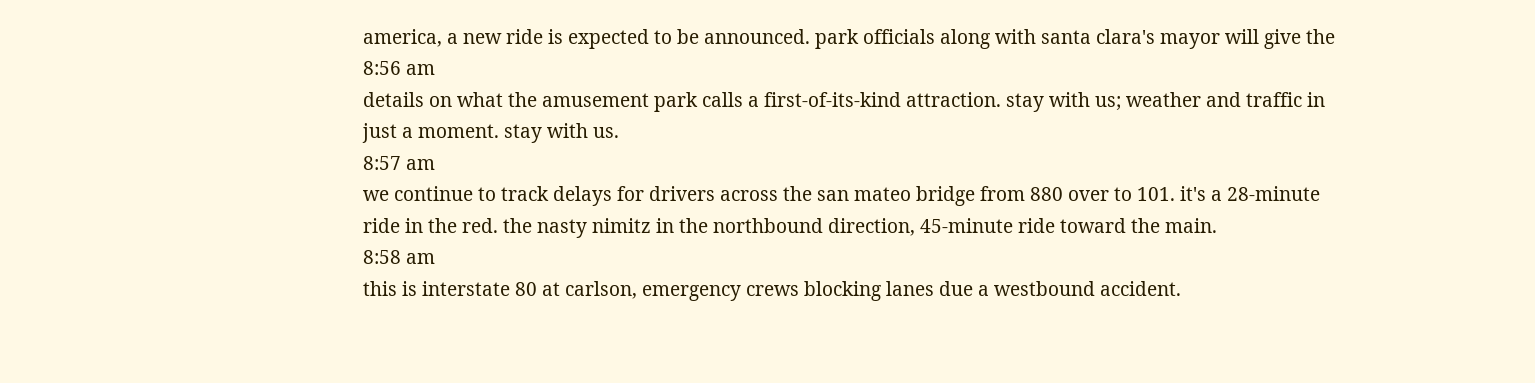america, a new ride is expected to be announced. park officials along with santa clara's mayor will give the
8:56 am
details on what the amusement park calls a first-of-its-kind attraction. stay with us; weather and traffic in just a moment. stay with us.
8:57 am
we continue to track delays for drivers across the san mateo bridge from 880 over to 101. it's a 28-minute ride in the red. the nasty nimitz in the northbound direction, 45-minute ride toward the main.
8:58 am
this is interstate 80 at carlson, emergency crews blocking lanes due a westbound accident.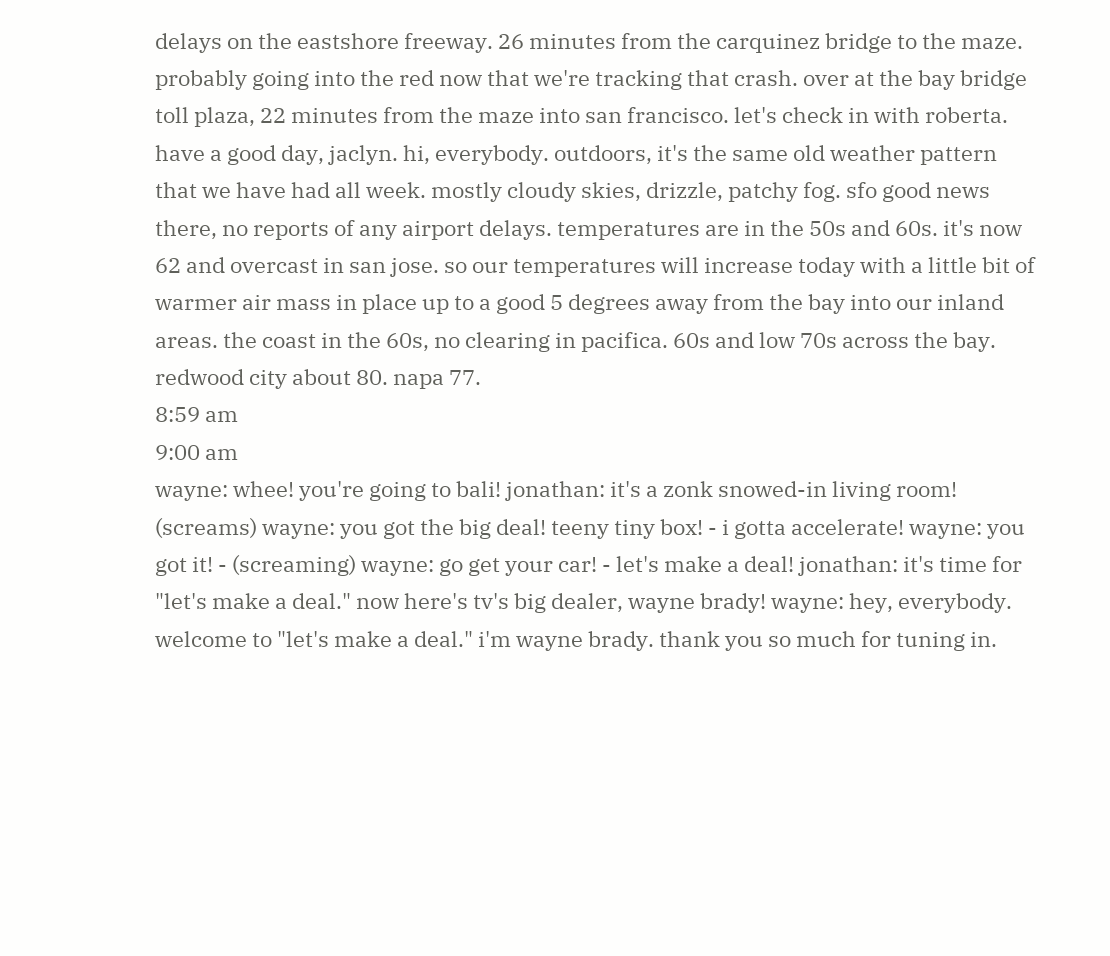delays on the eastshore freeway. 26 minutes from the carquinez bridge to the maze. probably going into the red now that we're tracking that crash. over at the bay bridge toll plaza, 22 minutes from the maze into san francisco. let's check in with roberta. have a good day, jaclyn. hi, everybody. outdoors, it's the same old weather pattern that we have had all week. mostly cloudy skies, drizzle, patchy fog. sfo good news there, no reports of any airport delays. temperatures are in the 50s and 60s. it's now 62 and overcast in san jose. so our temperatures will increase today with a little bit of warmer air mass in place up to a good 5 degrees away from the bay into our inland areas. the coast in the 60s, no clearing in pacifica. 60s and low 70s across the bay. redwood city about 80. napa 77.
8:59 am
9:00 am
wayne: whee! you're going to bali! jonathan: it's a zonk snowed-in living room! (screams) wayne: you got the big deal! teeny tiny box! - i gotta accelerate! wayne: you got it! - (screaming) wayne: go get your car! - let's make a deal! jonathan: it's time for "let's make a deal." now here's tv's big dealer, wayne brady! wayne: hey, everybody. welcome to "let's make a deal." i'm wayne brady. thank you so much for tuning in.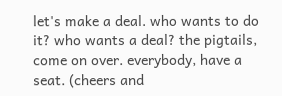let's make a deal. who wants to do it? who wants a deal? the pigtails, come on over. everybody, have a seat. (cheers and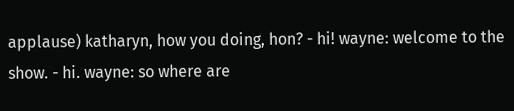applause) katharyn, how you doing, hon? - hi! wayne: welcome to the show. - hi. wayne: so where are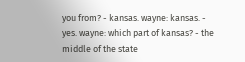you from? - kansas. wayne: kansas. - yes. wayne: which part of kansas? - the middle of the state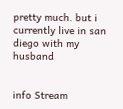pretty much. but i currently live in san diego with my husband


info Stream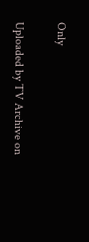Only

Uploaded by TV Archive on